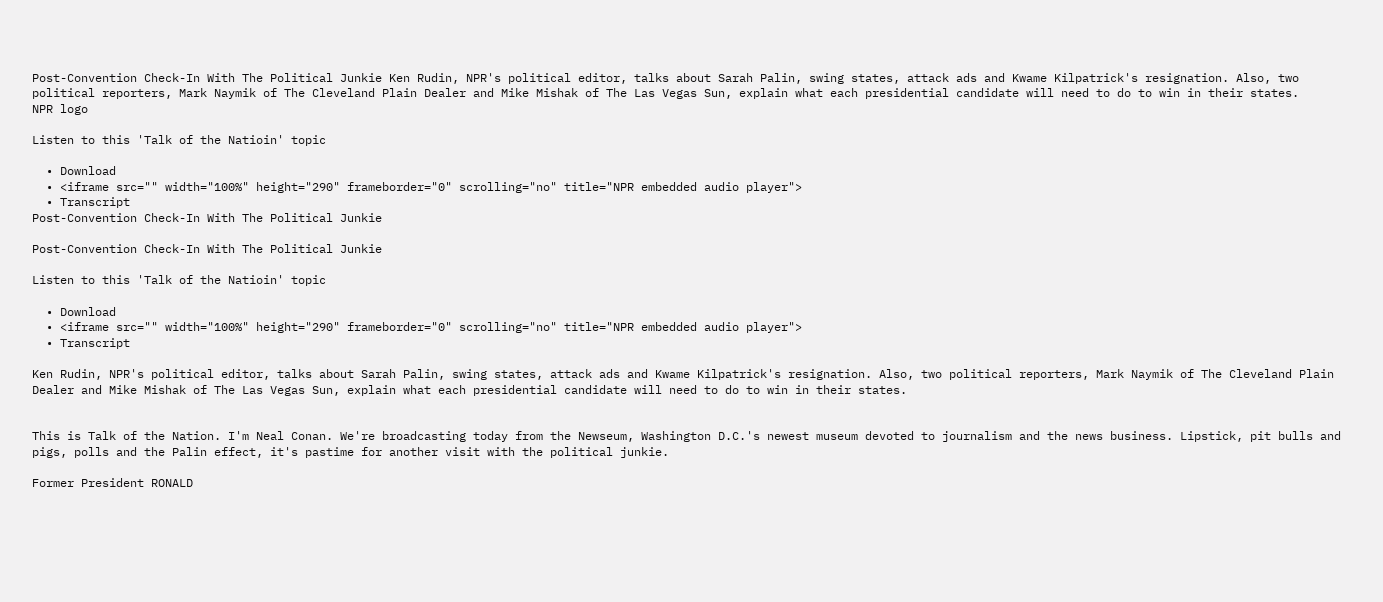Post-Convention Check-In With The Political Junkie Ken Rudin, NPR's political editor, talks about Sarah Palin, swing states, attack ads and Kwame Kilpatrick's resignation. Also, two political reporters, Mark Naymik of The Cleveland Plain Dealer and Mike Mishak of The Las Vegas Sun, explain what each presidential candidate will need to do to win in their states.
NPR logo

Listen to this 'Talk of the Natioin' topic

  • Download
  • <iframe src="" width="100%" height="290" frameborder="0" scrolling="no" title="NPR embedded audio player">
  • Transcript
Post-Convention Check-In With The Political Junkie

Post-Convention Check-In With The Political Junkie

Listen to this 'Talk of the Natioin' topic

  • Download
  • <iframe src="" width="100%" height="290" frameborder="0" scrolling="no" title="NPR embedded audio player">
  • Transcript

Ken Rudin, NPR's political editor, talks about Sarah Palin, swing states, attack ads and Kwame Kilpatrick's resignation. Also, two political reporters, Mark Naymik of The Cleveland Plain Dealer and Mike Mishak of The Las Vegas Sun, explain what each presidential candidate will need to do to win in their states.


This is Talk of the Nation. I'm Neal Conan. We're broadcasting today from the Newseum, Washington D.C.'s newest museum devoted to journalism and the news business. Lipstick, pit bulls and pigs, polls and the Palin effect, it's pastime for another visit with the political junkie.

Former President RONALD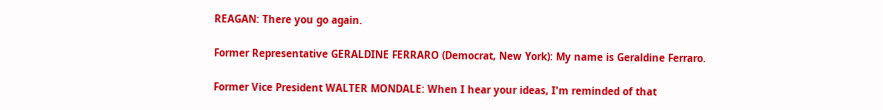REAGAN: There you go again.

Former Representative GERALDINE FERRARO (Democrat, New York): My name is Geraldine Ferraro.

Former Vice President WALTER MONDALE: When I hear your ideas, I'm reminded of that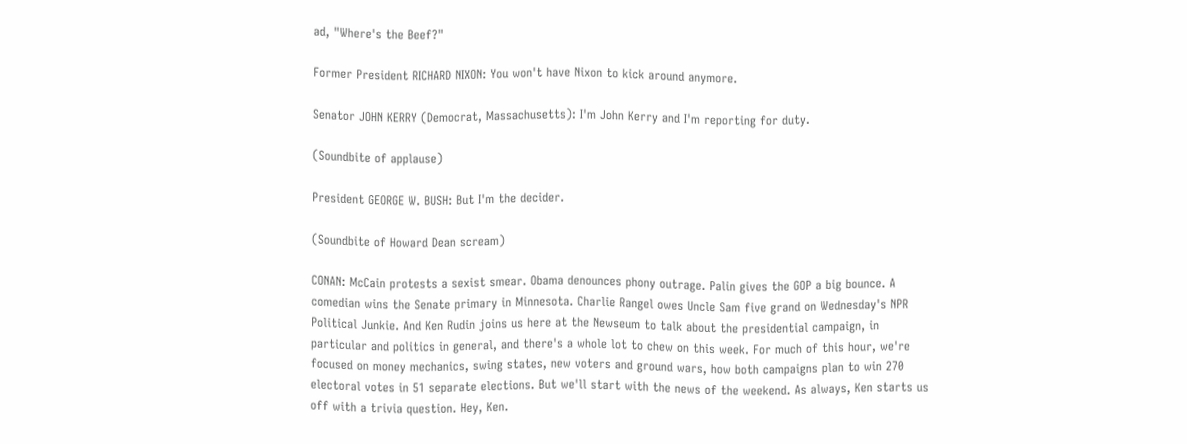ad, "Where's the Beef?"

Former President RICHARD NIXON: You won't have Nixon to kick around anymore.

Senator JOHN KERRY (Democrat, Massachusetts): I'm John Kerry and I'm reporting for duty.

(Soundbite of applause)

President GEORGE W. BUSH: But I'm the decider.

(Soundbite of Howard Dean scream)

CONAN: McCain protests a sexist smear. Obama denounces phony outrage. Palin gives the GOP a big bounce. A comedian wins the Senate primary in Minnesota. Charlie Rangel owes Uncle Sam five grand on Wednesday's NPR Political Junkie. And Ken Rudin joins us here at the Newseum to talk about the presidential campaign, in particular and politics in general, and there's a whole lot to chew on this week. For much of this hour, we're focused on money mechanics, swing states, new voters and ground wars, how both campaigns plan to win 270 electoral votes in 51 separate elections. But we'll start with the news of the weekend. As always, Ken starts us off with a trivia question. Hey, Ken.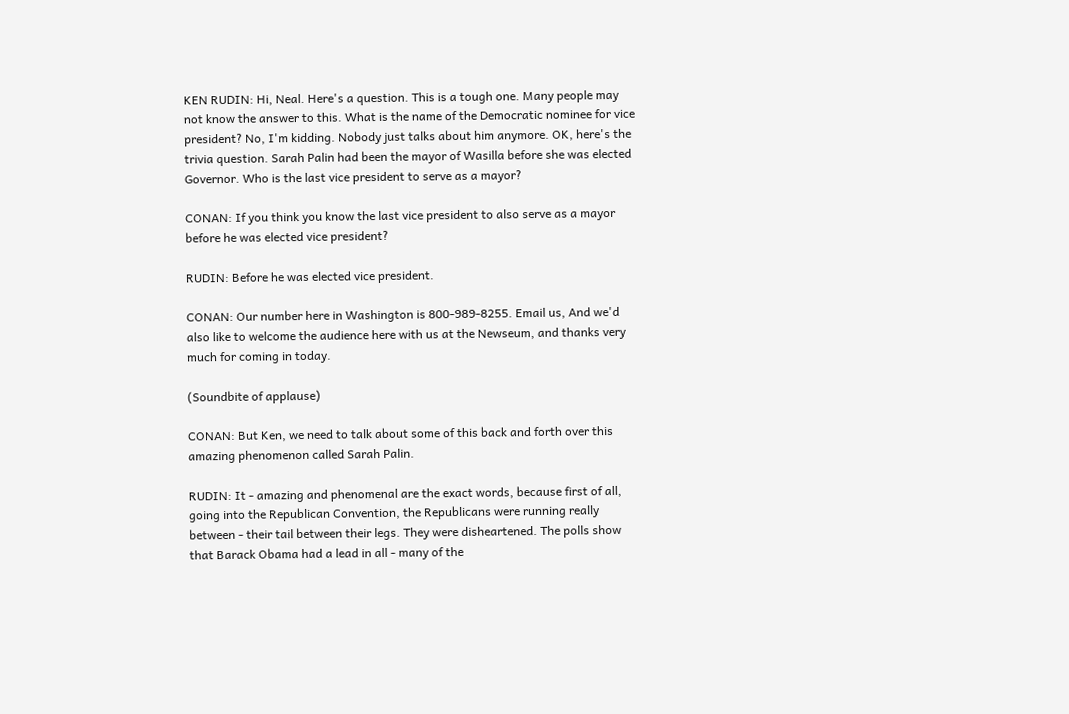KEN RUDIN: Hi, Neal. Here's a question. This is a tough one. Many people may not know the answer to this. What is the name of the Democratic nominee for vice president? No, I'm kidding. Nobody just talks about him anymore. OK, here's the trivia question. Sarah Palin had been the mayor of Wasilla before she was elected Governor. Who is the last vice president to serve as a mayor?

CONAN: If you think you know the last vice president to also serve as a mayor before he was elected vice president?

RUDIN: Before he was elected vice president.

CONAN: Our number here in Washington is 800-989-8255. Email us, And we'd also like to welcome the audience here with us at the Newseum, and thanks very much for coming in today.

(Soundbite of applause)

CONAN: But Ken, we need to talk about some of this back and forth over this amazing phenomenon called Sarah Palin.

RUDIN: It - amazing and phenomenal are the exact words, because first of all, going into the Republican Convention, the Republicans were running really between - their tail between their legs. They were disheartened. The polls show that Barack Obama had a lead in all - many of the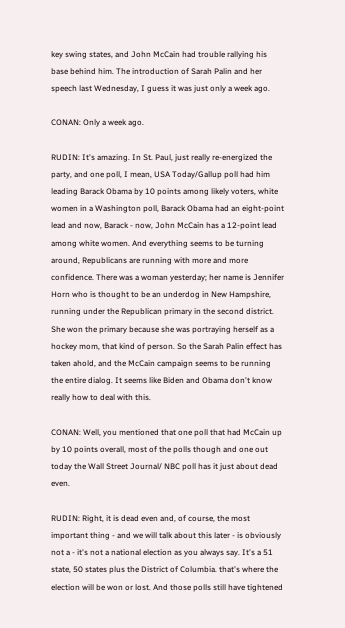key swing states, and John McCain had trouble rallying his base behind him. The introduction of Sarah Palin and her speech last Wednesday, I guess it was just only a week ago.

CONAN: Only a week ago.

RUDIN: It's amazing. In St. Paul, just really re-energized the party, and one poll, I mean, USA Today/Gallup poll had him leading Barack Obama by 10 points among likely voters, white women in a Washington poll, Barack Obama had an eight-point lead and now, Barack - now, John McCain has a 12-point lead among white women. And everything seems to be turning around, Republicans are running with more and more confidence. There was a woman yesterday; her name is Jennifer Horn who is thought to be an underdog in New Hampshire, running under the Republican primary in the second district. She won the primary because she was portraying herself as a hockey mom, that kind of person. So the Sarah Palin effect has taken ahold, and the McCain campaign seems to be running the entire dialog. It seems like Biden and Obama don't know really how to deal with this.

CONAN: Well, you mentioned that one poll that had McCain up by 10 points overall, most of the polls though and one out today the Wall Street Journal/ NBC poll has it just about dead even.

RUDIN: Right, it is dead even and, of course, the most important thing - and we will talk about this later - is obviously not a - it's not a national election as you always say. It's a 51 state, 50 states plus the District of Columbia. that's where the election will be won or lost. And those polls still have tightened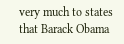very much to states that Barack Obama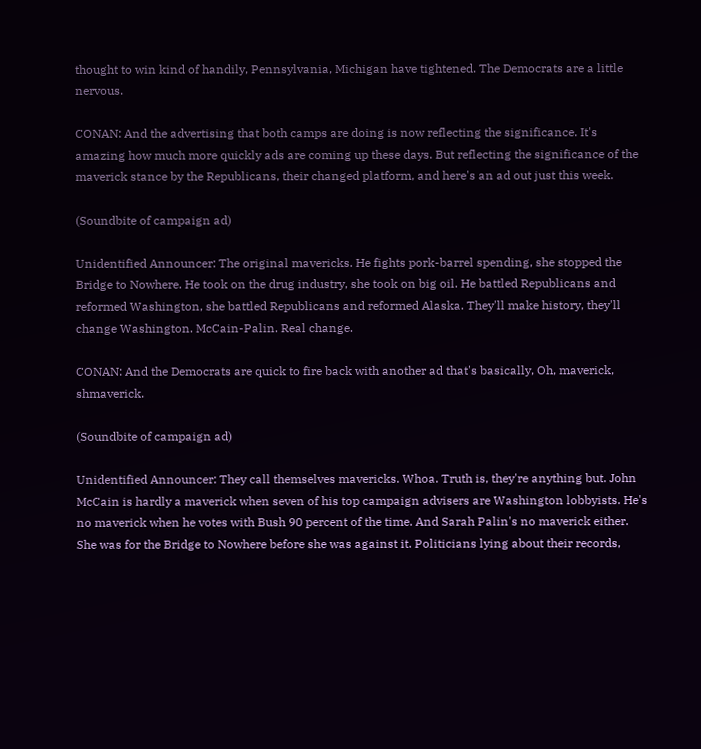thought to win kind of handily, Pennsylvania, Michigan have tightened. The Democrats are a little nervous.

CONAN: And the advertising that both camps are doing is now reflecting the significance. It's amazing how much more quickly ads are coming up these days. But reflecting the significance of the maverick stance by the Republicans, their changed platform, and here's an ad out just this week.

(Soundbite of campaign ad)

Unidentified Announcer: The original mavericks. He fights pork-barrel spending, she stopped the Bridge to Nowhere. He took on the drug industry, she took on big oil. He battled Republicans and reformed Washington, she battled Republicans and reformed Alaska. They'll make history, they'll change Washington. McCain-Palin. Real change.

CONAN: And the Democrats are quick to fire back with another ad that's basically, Oh, maverick, shmaverick.

(Soundbite of campaign ad)

Unidentified Announcer: They call themselves mavericks. Whoa. Truth is, they're anything but. John McCain is hardly a maverick when seven of his top campaign advisers are Washington lobbyists. He's no maverick when he votes with Bush 90 percent of the time. And Sarah Palin's no maverick either. She was for the Bridge to Nowhere before she was against it. Politicians lying about their records,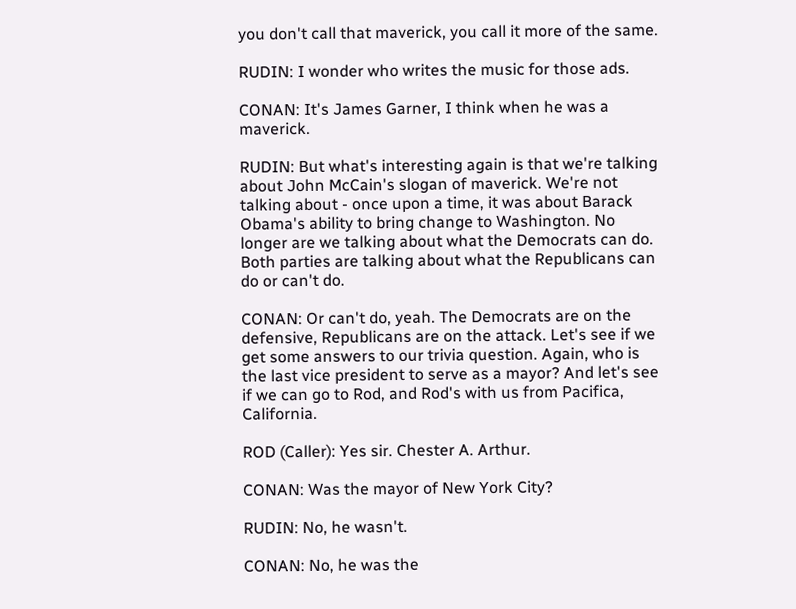you don't call that maverick, you call it more of the same.

RUDIN: I wonder who writes the music for those ads.

CONAN: It's James Garner, I think when he was a maverick.

RUDIN: But what's interesting again is that we're talking about John McCain's slogan of maverick. We're not talking about - once upon a time, it was about Barack Obama's ability to bring change to Washington. No longer are we talking about what the Democrats can do. Both parties are talking about what the Republicans can do or can't do.

CONAN: Or can't do, yeah. The Democrats are on the defensive, Republicans are on the attack. Let's see if we get some answers to our trivia question. Again, who is the last vice president to serve as a mayor? And let's see if we can go to Rod, and Rod's with us from Pacifica, California.

ROD (Caller): Yes sir. Chester A. Arthur.

CONAN: Was the mayor of New York City?

RUDIN: No, he wasn't.

CONAN: No, he was the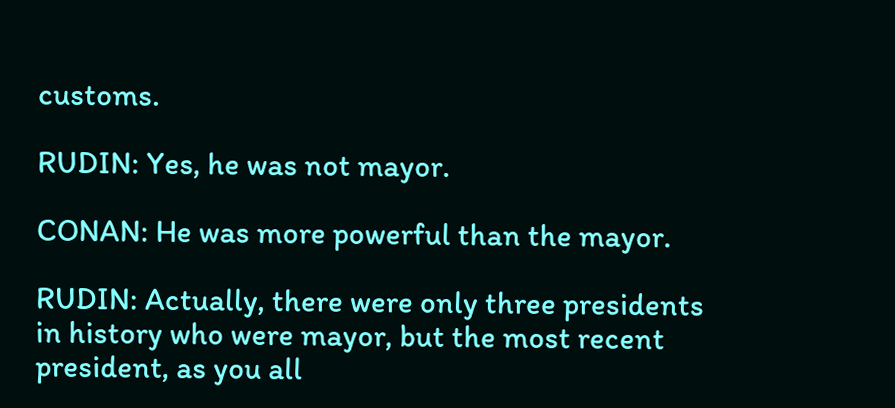customs.

RUDIN: Yes, he was not mayor.

CONAN: He was more powerful than the mayor.

RUDIN: Actually, there were only three presidents in history who were mayor, but the most recent president, as you all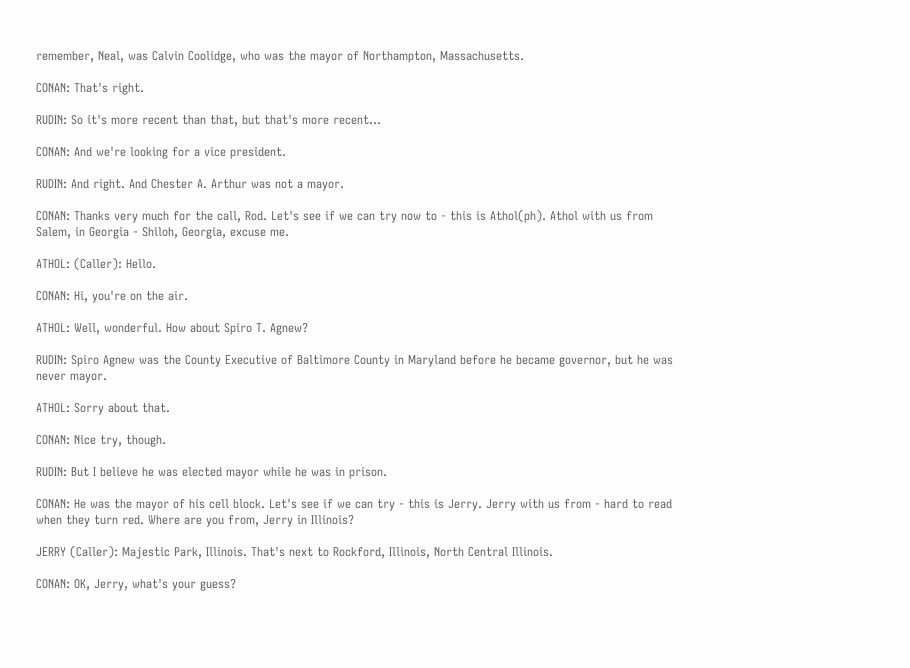remember, Neal, was Calvin Coolidge, who was the mayor of Northampton, Massachusetts.

CONAN: That's right.

RUDIN: So it's more recent than that, but that's more recent...

CONAN: And we're looking for a vice president.

RUDIN: And right. And Chester A. Arthur was not a mayor.

CONAN: Thanks very much for the call, Rod. Let's see if we can try now to - this is Athol(ph). Athol with us from Salem, in Georgia - Shiloh, Georgia, excuse me.

ATHOL: (Caller): Hello.

CONAN: Hi, you're on the air.

ATHOL: Well, wonderful. How about Spiro T. Agnew?

RUDIN: Spiro Agnew was the County Executive of Baltimore County in Maryland before he became governor, but he was never mayor.

ATHOL: Sorry about that.

CONAN: Nice try, though.

RUDIN: But I believe he was elected mayor while he was in prison.

CONAN: He was the mayor of his cell block. Let's see if we can try - this is Jerry. Jerry with us from - hard to read when they turn red. Where are you from, Jerry in Illinois?

JERRY (Caller): Majestic Park, Illinois. That's next to Rockford, Illinois, North Central Illinois.

CONAN: OK, Jerry, what's your guess?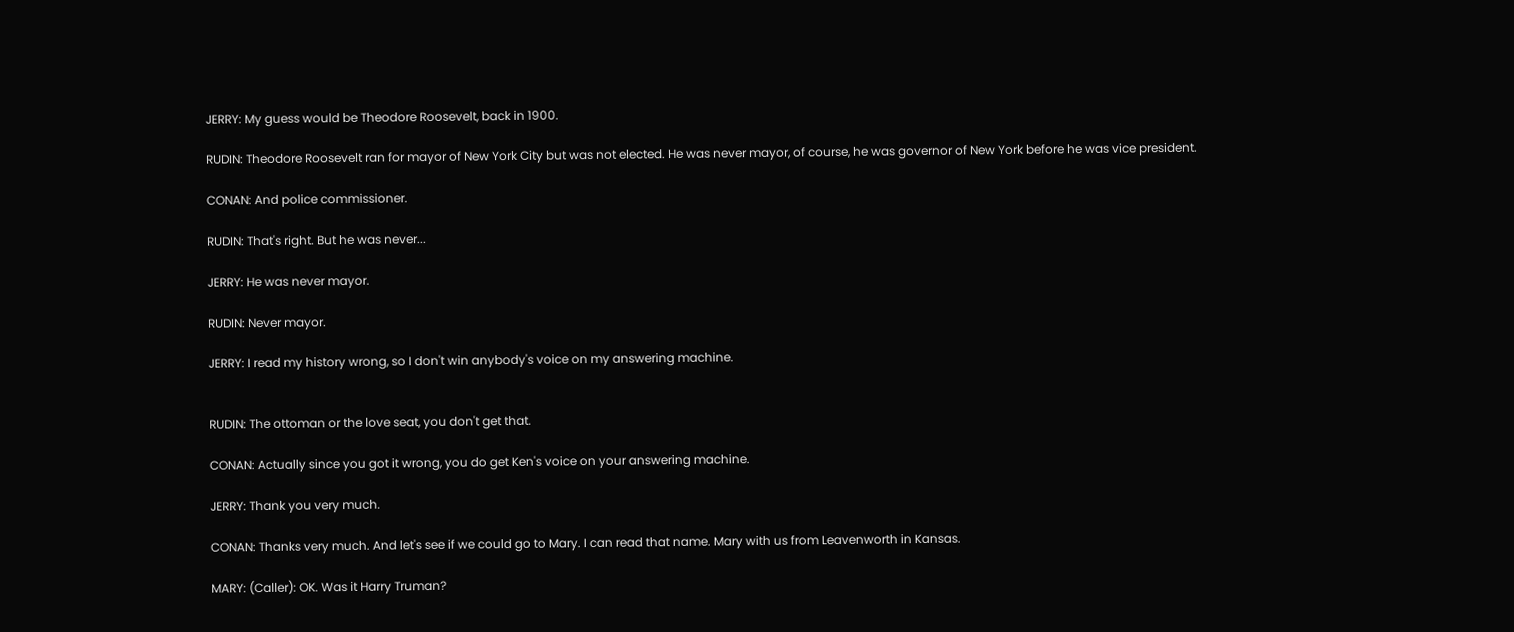JERRY: My guess would be Theodore Roosevelt, back in 1900.

RUDIN: Theodore Roosevelt ran for mayor of New York City but was not elected. He was never mayor, of course, he was governor of New York before he was vice president.

CONAN: And police commissioner.

RUDIN: That's right. But he was never...

JERRY: He was never mayor.

RUDIN: Never mayor.

JERRY: I read my history wrong, so I don't win anybody's voice on my answering machine.


RUDIN: The ottoman or the love seat, you don't get that.

CONAN: Actually since you got it wrong, you do get Ken's voice on your answering machine.

JERRY: Thank you very much.

CONAN: Thanks very much. And let's see if we could go to Mary. I can read that name. Mary with us from Leavenworth in Kansas.

MARY: (Caller): OK. Was it Harry Truman?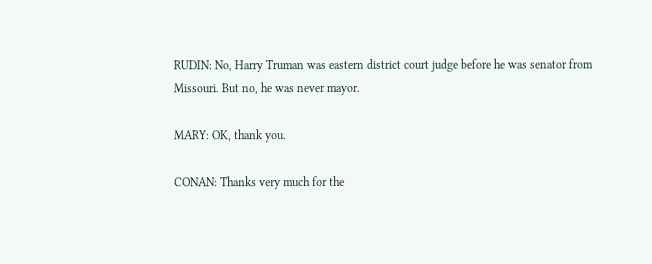RUDIN: No, Harry Truman was eastern district court judge before he was senator from Missouri. But no, he was never mayor.

MARY: OK, thank you.

CONAN: Thanks very much for the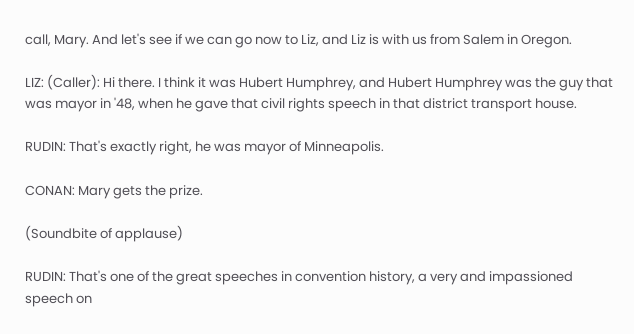call, Mary. And let's see if we can go now to Liz, and Liz is with us from Salem in Oregon.

LIZ: (Caller): Hi there. I think it was Hubert Humphrey, and Hubert Humphrey was the guy that was mayor in '48, when he gave that civil rights speech in that district transport house.

RUDIN: That's exactly right, he was mayor of Minneapolis.

CONAN: Mary gets the prize.

(Soundbite of applause)

RUDIN: That's one of the great speeches in convention history, a very and impassioned speech on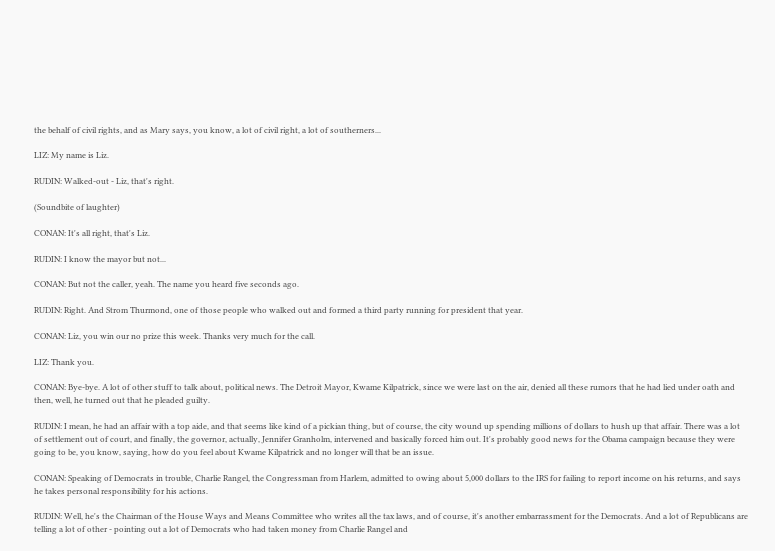the behalf of civil rights, and as Mary says, you know, a lot of civil right, a lot of southerners...

LIZ: My name is Liz.

RUDIN: Walked-out - Liz, that's right.

(Soundbite of laughter)

CONAN: It's all right, that's Liz.

RUDIN: I know the mayor but not...

CONAN: But not the caller, yeah. The name you heard five seconds ago.

RUDIN: Right. And Strom Thurmond, one of those people who walked out and formed a third party running for president that year.

CONAN: Liz, you win our no prize this week. Thanks very much for the call.

LIZ: Thank you.

CONAN: Bye-bye. A lot of other stuff to talk about, political news. The Detroit Mayor, Kwame Kilpatrick, since we were last on the air, denied all these rumors that he had lied under oath and then, well, he turned out that he pleaded guilty.

RUDIN: I mean, he had an affair with a top aide, and that seems like kind of a pickian thing, but of course, the city wound up spending millions of dollars to hush up that affair. There was a lot of settlement out of court, and finally, the governor, actually, Jennifer Granholm, intervened and basically forced him out. It's probably good news for the Obama campaign because they were going to be, you know, saying, how do you feel about Kwame Kilpatrick and no longer will that be an issue.

CONAN: Speaking of Democrats in trouble, Charlie Rangel, the Congressman from Harlem, admitted to owing about 5,000 dollars to the IRS for failing to report income on his returns, and says he takes personal responsibility for his actions.

RUDIN: Well, he's the Chairman of the House Ways and Means Committee who writes all the tax laws, and of course, it's another embarrassment for the Democrats. And a lot of Republicans are telling a lot of other - pointing out a lot of Democrats who had taken money from Charlie Rangel and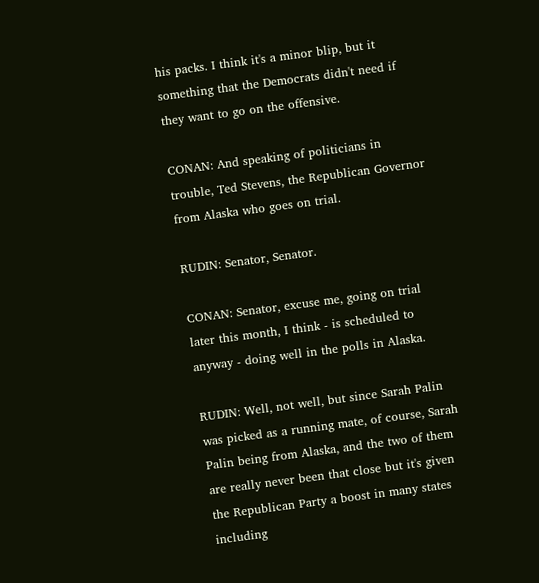his packs. I think it's a minor blip, but it something that the Democrats didn't need if they want to go on the offensive.

CONAN: And speaking of politicians in trouble, Ted Stevens, the Republican Governor from Alaska who goes on trial.

RUDIN: Senator, Senator.

CONAN: Senator, excuse me, going on trial later this month, I think - is scheduled to anyway - doing well in the polls in Alaska.

RUDIN: Well, not well, but since Sarah Palin was picked as a running mate, of course, Sarah Palin being from Alaska, and the two of them are really never been that close but it's given the Republican Party a boost in many states including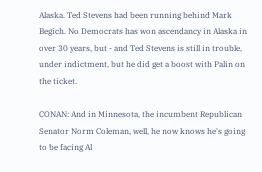Alaska. Ted Stevens had been running behind Mark Begich. No Democrats has won ascendancy in Alaska in over 30 years, but - and Ted Stevens is still in trouble, under indictment, but he did get a boost with Palin on the ticket.

CONAN: And in Minnesota, the incumbent Republican Senator Norm Coleman, well, he now knows he's going to be facing Al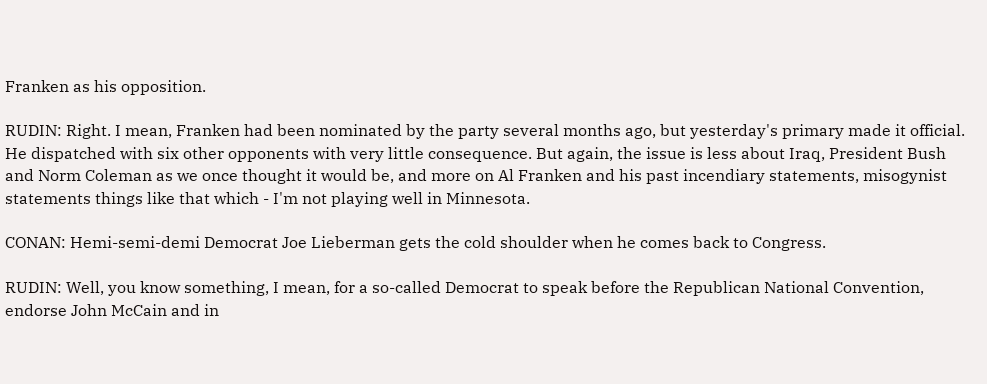Franken as his opposition.

RUDIN: Right. I mean, Franken had been nominated by the party several months ago, but yesterday's primary made it official. He dispatched with six other opponents with very little consequence. But again, the issue is less about Iraq, President Bush and Norm Coleman as we once thought it would be, and more on Al Franken and his past incendiary statements, misogynist statements things like that which - I'm not playing well in Minnesota.

CONAN: Hemi-semi-demi Democrat Joe Lieberman gets the cold shoulder when he comes back to Congress.

RUDIN: Well, you know something, I mean, for a so-called Democrat to speak before the Republican National Convention, endorse John McCain and in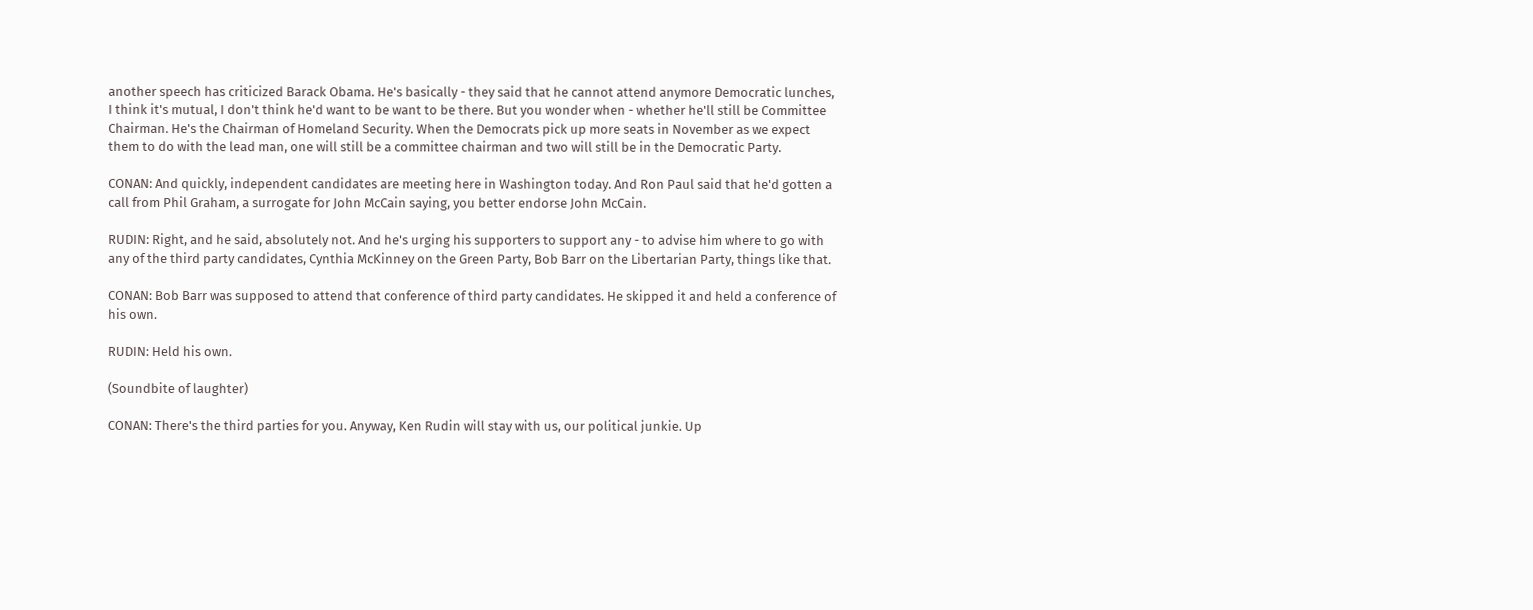another speech has criticized Barack Obama. He's basically - they said that he cannot attend anymore Democratic lunches, I think it's mutual, I don't think he'd want to be want to be there. But you wonder when - whether he'll still be Committee Chairman. He's the Chairman of Homeland Security. When the Democrats pick up more seats in November as we expect them to do with the lead man, one will still be a committee chairman and two will still be in the Democratic Party.

CONAN: And quickly, independent candidates are meeting here in Washington today. And Ron Paul said that he'd gotten a call from Phil Graham, a surrogate for John McCain saying, you better endorse John McCain.

RUDIN: Right, and he said, absolutely not. And he's urging his supporters to support any - to advise him where to go with any of the third party candidates, Cynthia McKinney on the Green Party, Bob Barr on the Libertarian Party, things like that.

CONAN: Bob Barr was supposed to attend that conference of third party candidates. He skipped it and held a conference of his own.

RUDIN: Held his own.

(Soundbite of laughter)

CONAN: There's the third parties for you. Anyway, Ken Rudin will stay with us, our political junkie. Up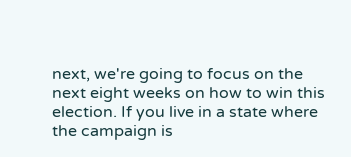next, we're going to focus on the next eight weeks on how to win this election. If you live in a state where the campaign is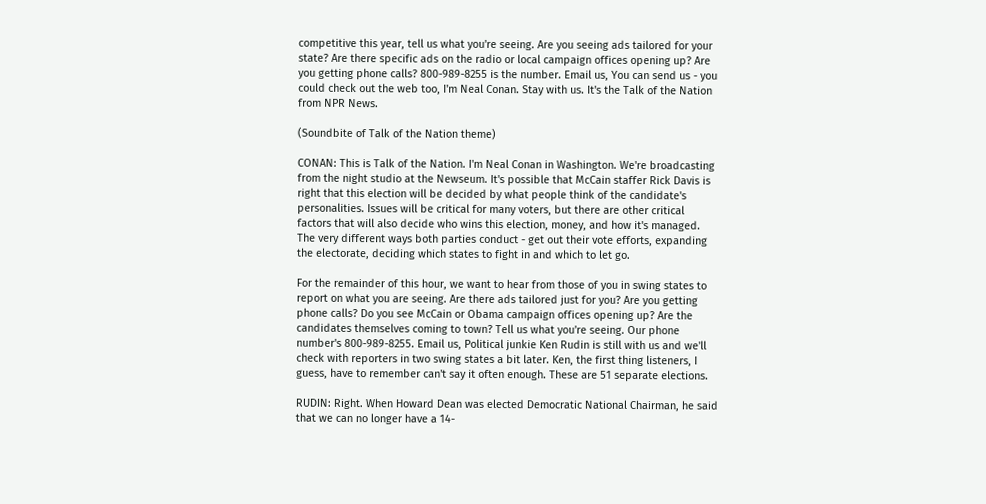competitive this year, tell us what you're seeing. Are you seeing ads tailored for your state? Are there specific ads on the radio or local campaign offices opening up? Are you getting phone calls? 800-989-8255 is the number. Email us, You can send us - you could check out the web too, I'm Neal Conan. Stay with us. It's the Talk of the Nation from NPR News.

(Soundbite of Talk of the Nation theme)

CONAN: This is Talk of the Nation. I'm Neal Conan in Washington. We're broadcasting from the night studio at the Newseum. It's possible that McCain staffer Rick Davis is right that this election will be decided by what people think of the candidate's personalities. Issues will be critical for many voters, but there are other critical factors that will also decide who wins this election, money, and how it's managed. The very different ways both parties conduct - get out their vote efforts, expanding the electorate, deciding which states to fight in and which to let go.

For the remainder of this hour, we want to hear from those of you in swing states to report on what you are seeing. Are there ads tailored just for you? Are you getting phone calls? Do you see McCain or Obama campaign offices opening up? Are the candidates themselves coming to town? Tell us what you're seeing. Our phone number's 800-989-8255. Email us, Political junkie Ken Rudin is still with us and we'll check with reporters in two swing states a bit later. Ken, the first thing listeners, I guess, have to remember can't say it often enough. These are 51 separate elections.

RUDIN: Right. When Howard Dean was elected Democratic National Chairman, he said that we can no longer have a 14-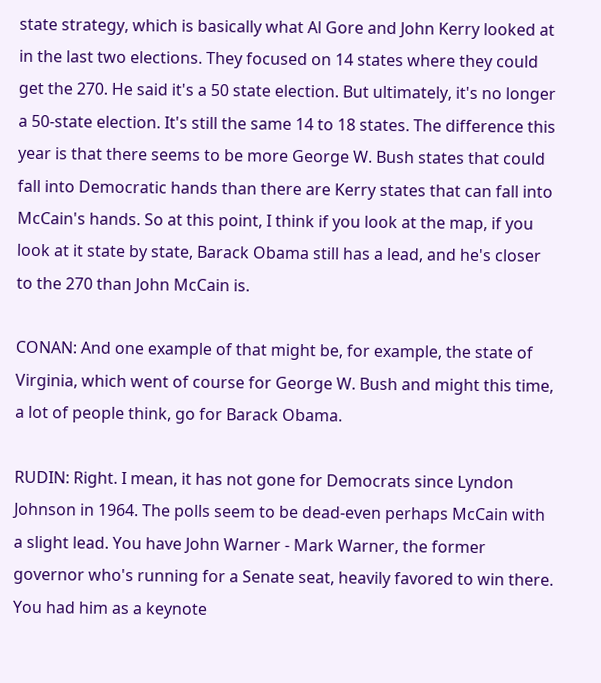state strategy, which is basically what Al Gore and John Kerry looked at in the last two elections. They focused on 14 states where they could get the 270. He said it's a 50 state election. But ultimately, it's no longer a 50-state election. It's still the same 14 to 18 states. The difference this year is that there seems to be more George W. Bush states that could fall into Democratic hands than there are Kerry states that can fall into McCain's hands. So at this point, I think if you look at the map, if you look at it state by state, Barack Obama still has a lead, and he's closer to the 270 than John McCain is.

CONAN: And one example of that might be, for example, the state of Virginia, which went of course for George W. Bush and might this time, a lot of people think, go for Barack Obama.

RUDIN: Right. I mean, it has not gone for Democrats since Lyndon Johnson in 1964. The polls seem to be dead-even perhaps McCain with a slight lead. You have John Warner - Mark Warner, the former governor who's running for a Senate seat, heavily favored to win there. You had him as a keynote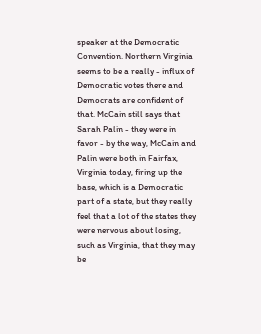speaker at the Democratic Convention. Northern Virginia seems to be a really - influx of Democratic votes there and Democrats are confident of that. McCain still says that Sarah Palin - they were in favor - by the way, McCain and Palin were both in Fairfax, Virginia today, firing up the base, which is a Democratic part of a state, but they really feel that a lot of the states they were nervous about losing, such as Virginia, that they may be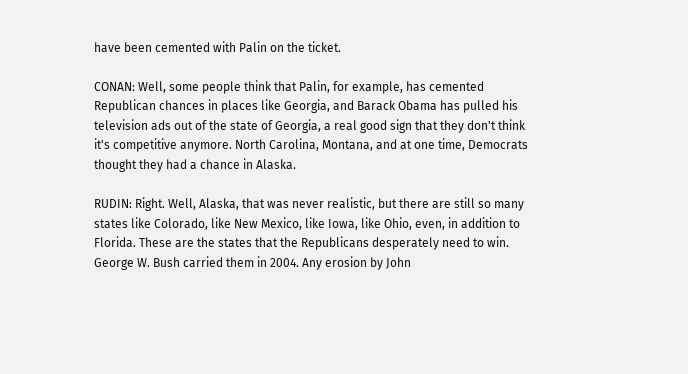have been cemented with Palin on the ticket.

CONAN: Well, some people think that Palin, for example, has cemented Republican chances in places like Georgia, and Barack Obama has pulled his television ads out of the state of Georgia, a real good sign that they don't think it's competitive anymore. North Carolina, Montana, and at one time, Democrats thought they had a chance in Alaska.

RUDIN: Right. Well, Alaska, that was never realistic, but there are still so many states like Colorado, like New Mexico, like Iowa, like Ohio, even, in addition to Florida. These are the states that the Republicans desperately need to win. George W. Bush carried them in 2004. Any erosion by John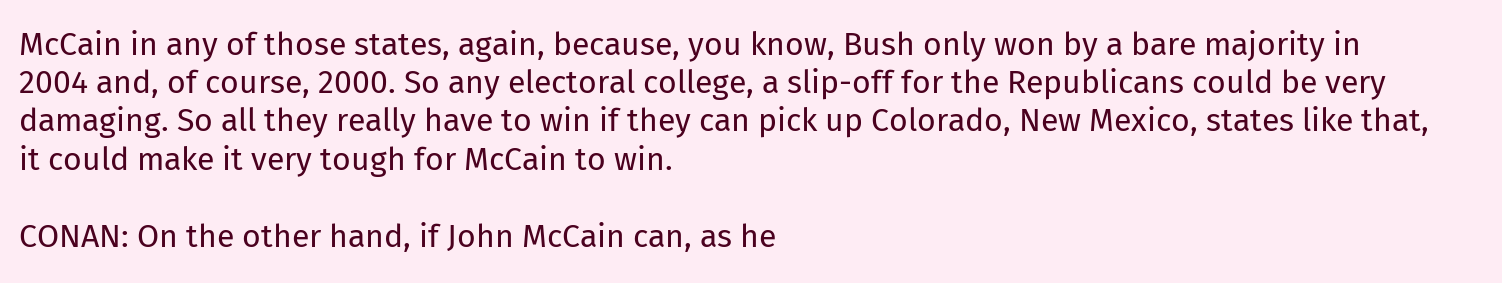McCain in any of those states, again, because, you know, Bush only won by a bare majority in 2004 and, of course, 2000. So any electoral college, a slip-off for the Republicans could be very damaging. So all they really have to win if they can pick up Colorado, New Mexico, states like that, it could make it very tough for McCain to win.

CONAN: On the other hand, if John McCain can, as he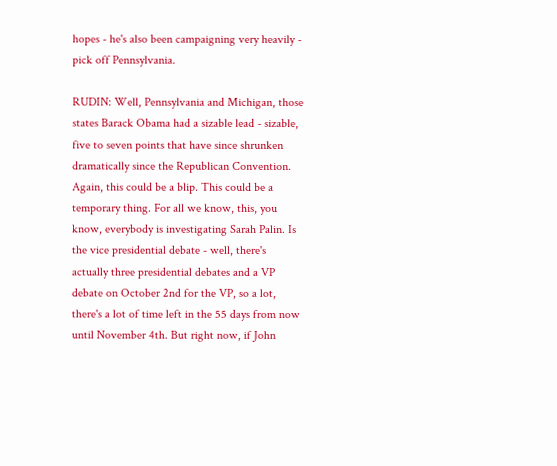hopes - he's also been campaigning very heavily - pick off Pennsylvania.

RUDIN: Well, Pennsylvania and Michigan, those states Barack Obama had a sizable lead - sizable, five to seven points that have since shrunken dramatically since the Republican Convention. Again, this could be a blip. This could be a temporary thing. For all we know, this, you know, everybody is investigating Sarah Palin. Is the vice presidential debate - well, there's actually three presidential debates and a VP debate on October 2nd for the VP, so a lot, there's a lot of time left in the 55 days from now until November 4th. But right now, if John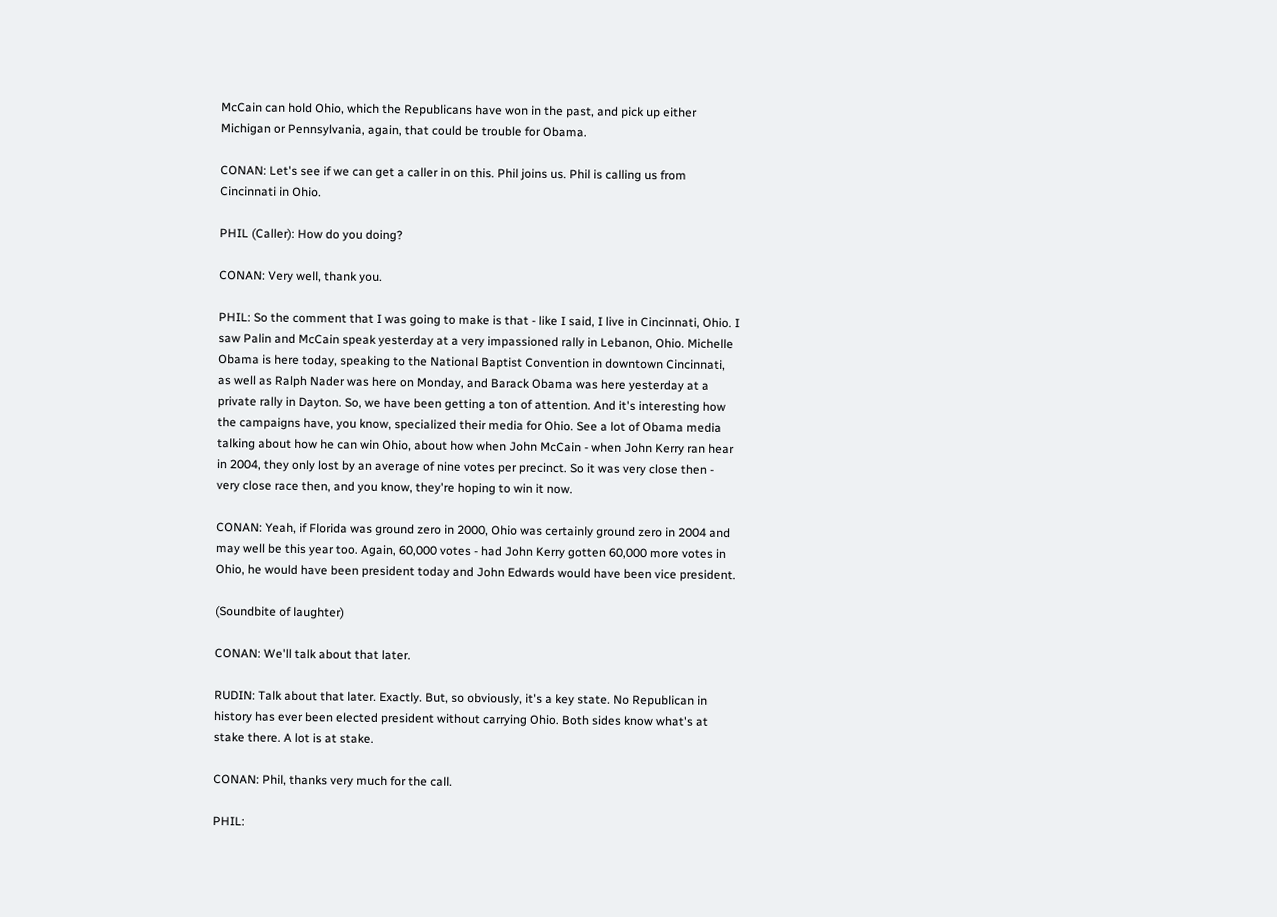McCain can hold Ohio, which the Republicans have won in the past, and pick up either Michigan or Pennsylvania, again, that could be trouble for Obama.

CONAN: Let's see if we can get a caller in on this. Phil joins us. Phil is calling us from Cincinnati in Ohio.

PHIL (Caller): How do you doing?

CONAN: Very well, thank you.

PHIL: So the comment that I was going to make is that - like I said, I live in Cincinnati, Ohio. I saw Palin and McCain speak yesterday at a very impassioned rally in Lebanon, Ohio. Michelle Obama is here today, speaking to the National Baptist Convention in downtown Cincinnati, as well as Ralph Nader was here on Monday, and Barack Obama was here yesterday at a private rally in Dayton. So, we have been getting a ton of attention. And it's interesting how the campaigns have, you know, specialized their media for Ohio. See a lot of Obama media talking about how he can win Ohio, about how when John McCain - when John Kerry ran hear in 2004, they only lost by an average of nine votes per precinct. So it was very close then - very close race then, and you know, they're hoping to win it now.

CONAN: Yeah, if Florida was ground zero in 2000, Ohio was certainly ground zero in 2004 and may well be this year too. Again, 60,000 votes - had John Kerry gotten 60,000 more votes in Ohio, he would have been president today and John Edwards would have been vice president.

(Soundbite of laughter)

CONAN: We'll talk about that later.

RUDIN: Talk about that later. Exactly. But, so obviously, it's a key state. No Republican in history has ever been elected president without carrying Ohio. Both sides know what's at stake there. A lot is at stake.

CONAN: Phil, thanks very much for the call.

PHIL: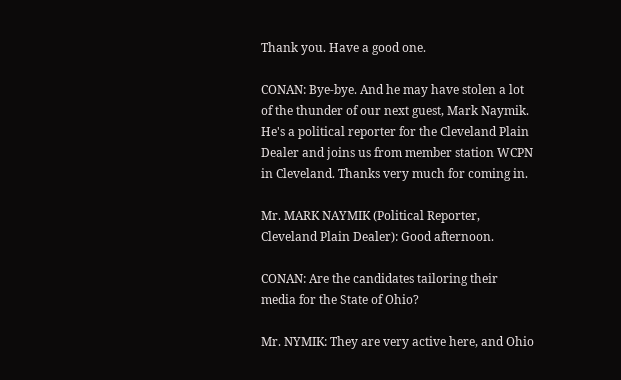Thank you. Have a good one.

CONAN: Bye-bye. And he may have stolen a lot of the thunder of our next guest, Mark Naymik. He's a political reporter for the Cleveland Plain Dealer and joins us from member station WCPN in Cleveland. Thanks very much for coming in.

Mr. MARK NAYMIK (Political Reporter, Cleveland Plain Dealer): Good afternoon.

CONAN: Are the candidates tailoring their media for the State of Ohio?

Mr. NYMIK: They are very active here, and Ohio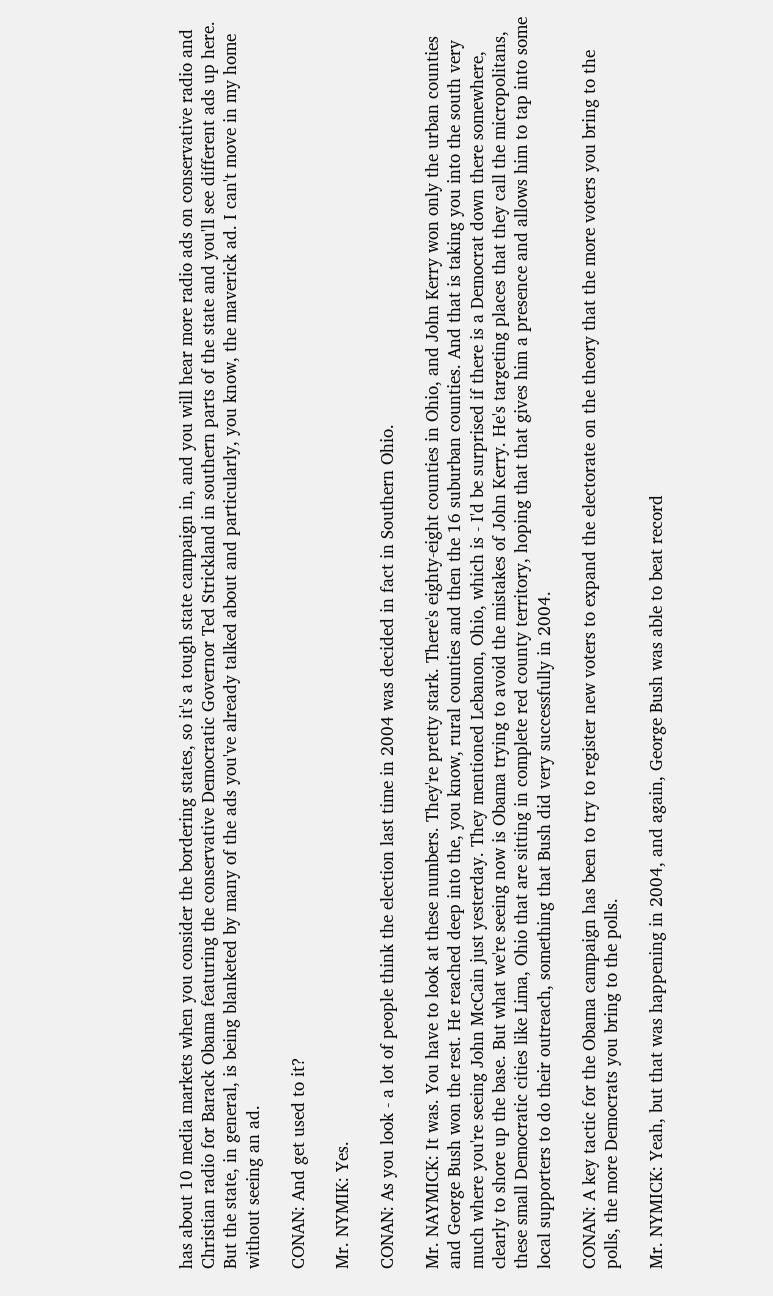has about 10 media markets when you consider the bordering states, so it's a tough state campaign in, and you will hear more radio ads on conservative radio and Christian radio for Barack Obama featuring the conservative Democratic Governor Ted Strickland in southern parts of the state and you'll see different ads up here. But the state, in general, is being blanketed by many of the ads you've already talked about and particularly, you know, the maverick ad. I can't move in my home without seeing an ad.

CONAN: And get used to it?

Mr. NYMIK: Yes.

CONAN: As you look - a lot of people think the election last time in 2004 was decided in fact in Southern Ohio.

Mr. NAYMICK: It was. You have to look at these numbers. They're pretty stark. There's eighty-eight counties in Ohio, and John Kerry won only the urban counties and George Bush won the rest. He reached deep into the, you know, rural counties and then the 16 suburban counties. And that is taking you into the south very much where you're seeing John McCain just yesterday. They mentioned Lebanon, Ohio, which is - I'd be surprised if there is a Democrat down there somewhere, clearly to shore up the base. But what we're seeing now is Obama trying to avoid the mistakes of John Kerry. He's targeting places that they call the micropolitans, these small Democratic cities like Lima, Ohio that are sitting in complete red county territory, hoping that that gives him a presence and allows him to tap into some local supporters to do their outreach, something that Bush did very successfully in 2004.

CONAN: A key tactic for the Obama campaign has been to try to register new voters to expand the electorate on the theory that the more voters you bring to the polls, the more Democrats you bring to the polls.

Mr. NYMICK: Yeah, but that was happening in 2004, and again, George Bush was able to beat record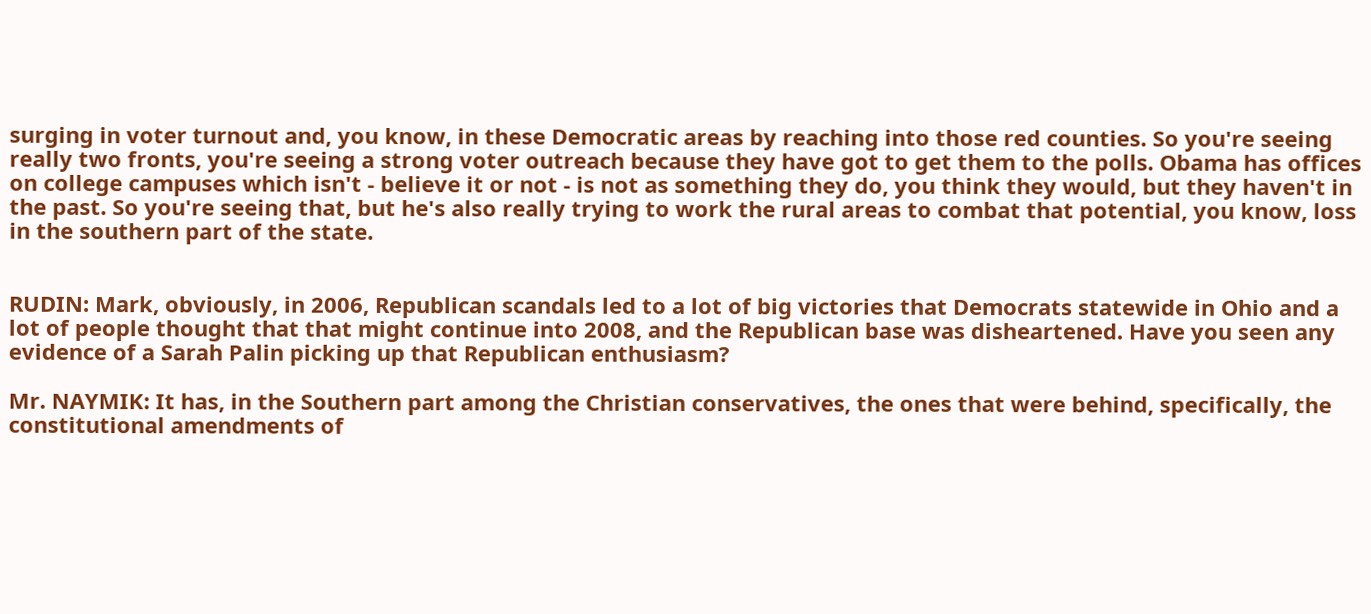surging in voter turnout and, you know, in these Democratic areas by reaching into those red counties. So you're seeing really two fronts, you're seeing a strong voter outreach because they have got to get them to the polls. Obama has offices on college campuses which isn't - believe it or not - is not as something they do, you think they would, but they haven't in the past. So you're seeing that, but he's also really trying to work the rural areas to combat that potential, you know, loss in the southern part of the state.


RUDIN: Mark, obviously, in 2006, Republican scandals led to a lot of big victories that Democrats statewide in Ohio and a lot of people thought that that might continue into 2008, and the Republican base was disheartened. Have you seen any evidence of a Sarah Palin picking up that Republican enthusiasm?

Mr. NAYMIK: It has, in the Southern part among the Christian conservatives, the ones that were behind, specifically, the constitutional amendments of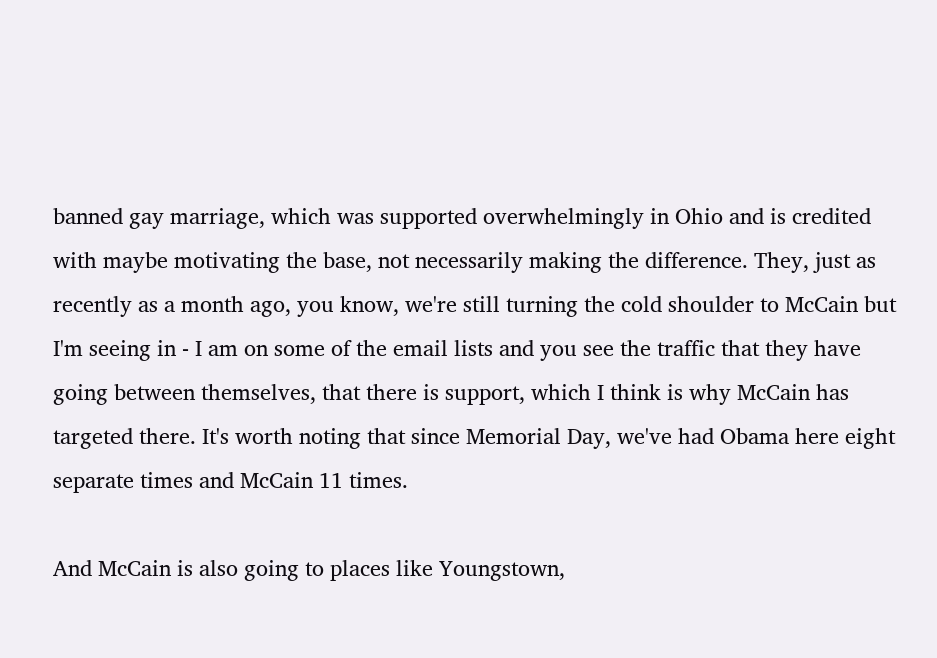banned gay marriage, which was supported overwhelmingly in Ohio and is credited with maybe motivating the base, not necessarily making the difference. They, just as recently as a month ago, you know, we're still turning the cold shoulder to McCain but I'm seeing in - I am on some of the email lists and you see the traffic that they have going between themselves, that there is support, which I think is why McCain has targeted there. It's worth noting that since Memorial Day, we've had Obama here eight separate times and McCain 11 times.

And McCain is also going to places like Youngstown,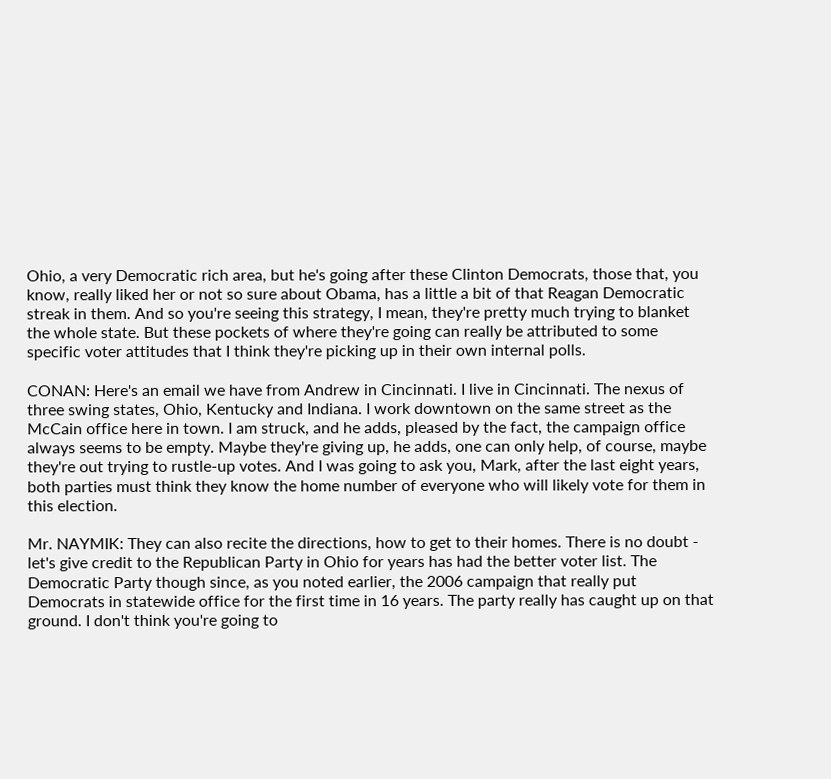Ohio, a very Democratic rich area, but he's going after these Clinton Democrats, those that, you know, really liked her or not so sure about Obama, has a little a bit of that Reagan Democratic streak in them. And so you're seeing this strategy, I mean, they're pretty much trying to blanket the whole state. But these pockets of where they're going can really be attributed to some specific voter attitudes that I think they're picking up in their own internal polls.

CONAN: Here's an email we have from Andrew in Cincinnati. I live in Cincinnati. The nexus of three swing states, Ohio, Kentucky and Indiana. I work downtown on the same street as the McCain office here in town. I am struck, and he adds, pleased by the fact, the campaign office always seems to be empty. Maybe they're giving up, he adds, one can only help, of course, maybe they're out trying to rustle-up votes. And I was going to ask you, Mark, after the last eight years, both parties must think they know the home number of everyone who will likely vote for them in this election.

Mr. NAYMIK: They can also recite the directions, how to get to their homes. There is no doubt - let's give credit to the Republican Party in Ohio for years has had the better voter list. The Democratic Party though since, as you noted earlier, the 2006 campaign that really put Democrats in statewide office for the first time in 16 years. The party really has caught up on that ground. I don't think you're going to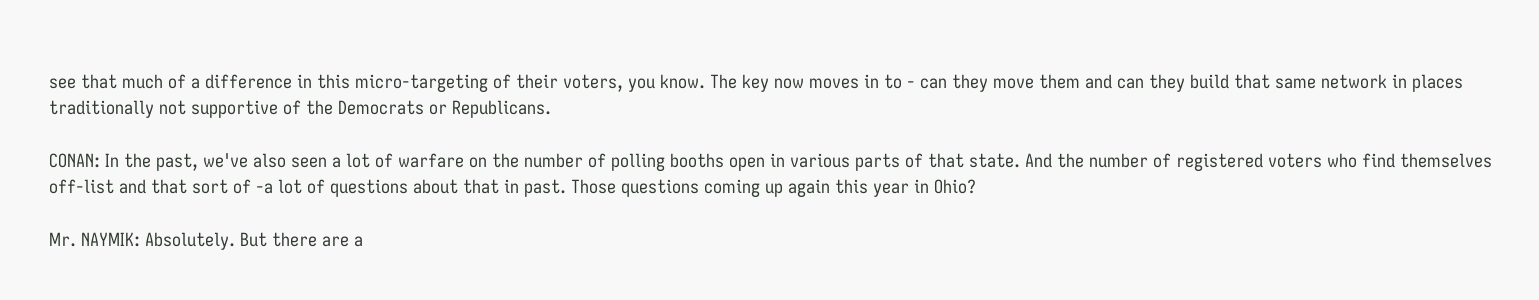see that much of a difference in this micro-targeting of their voters, you know. The key now moves in to - can they move them and can they build that same network in places traditionally not supportive of the Democrats or Republicans.

CONAN: In the past, we've also seen a lot of warfare on the number of polling booths open in various parts of that state. And the number of registered voters who find themselves off-list and that sort of -a lot of questions about that in past. Those questions coming up again this year in Ohio?

Mr. NAYMIK: Absolutely. But there are a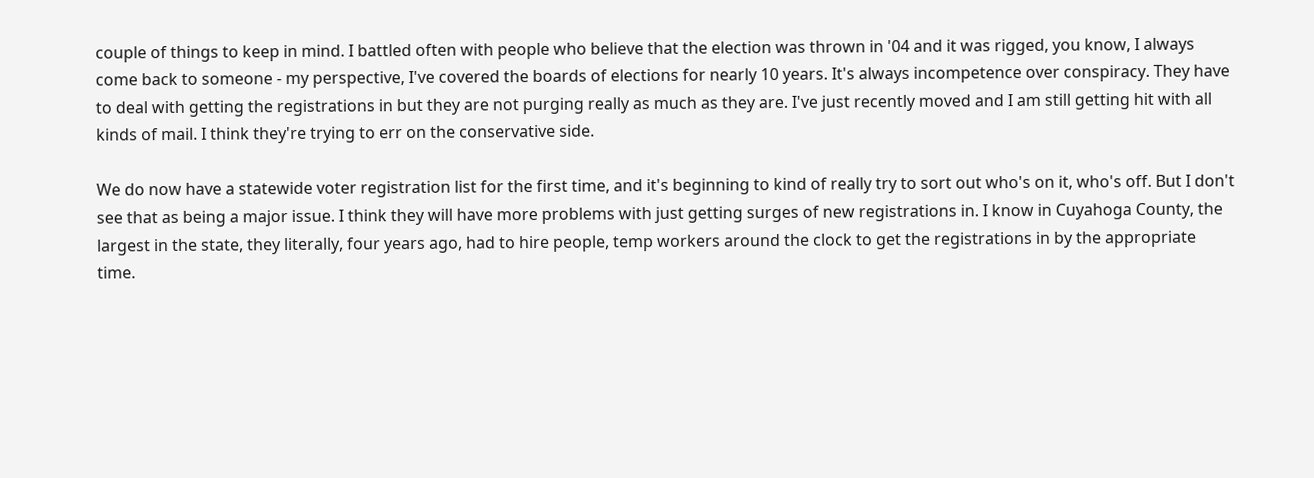couple of things to keep in mind. I battled often with people who believe that the election was thrown in '04 and it was rigged, you know, I always come back to someone - my perspective, I've covered the boards of elections for nearly 10 years. It's always incompetence over conspiracy. They have to deal with getting the registrations in but they are not purging really as much as they are. I've just recently moved and I am still getting hit with all kinds of mail. I think they're trying to err on the conservative side.

We do now have a statewide voter registration list for the first time, and it's beginning to kind of really try to sort out who's on it, who's off. But I don't see that as being a major issue. I think they will have more problems with just getting surges of new registrations in. I know in Cuyahoga County, the largest in the state, they literally, four years ago, had to hire people, temp workers around the clock to get the registrations in by the appropriate time.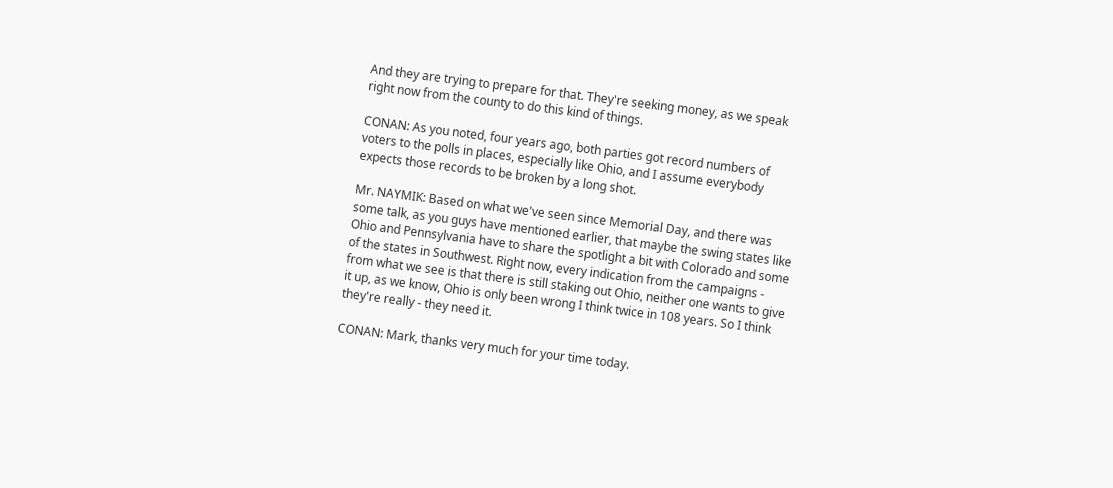And they are trying to prepare for that. They're seeking money, as we speak right now from the county to do this kind of things.

CONAN: As you noted, four years ago, both parties got record numbers of voters to the polls in places, especially like Ohio, and I assume everybody expects those records to be broken by a long shot.

Mr. NAYMIK: Based on what we've seen since Memorial Day, and there was some talk, as you guys have mentioned earlier, that maybe the swing states like Ohio and Pennsylvania have to share the spotlight a bit with Colorado and some of the states in Southwest. Right now, every indication from the campaigns - from what we see is that there is still staking out Ohio, neither one wants to give it up, as we know, Ohio is only been wrong I think twice in 108 years. So I think they're really - they need it.

CONAN: Mark, thanks very much for your time today.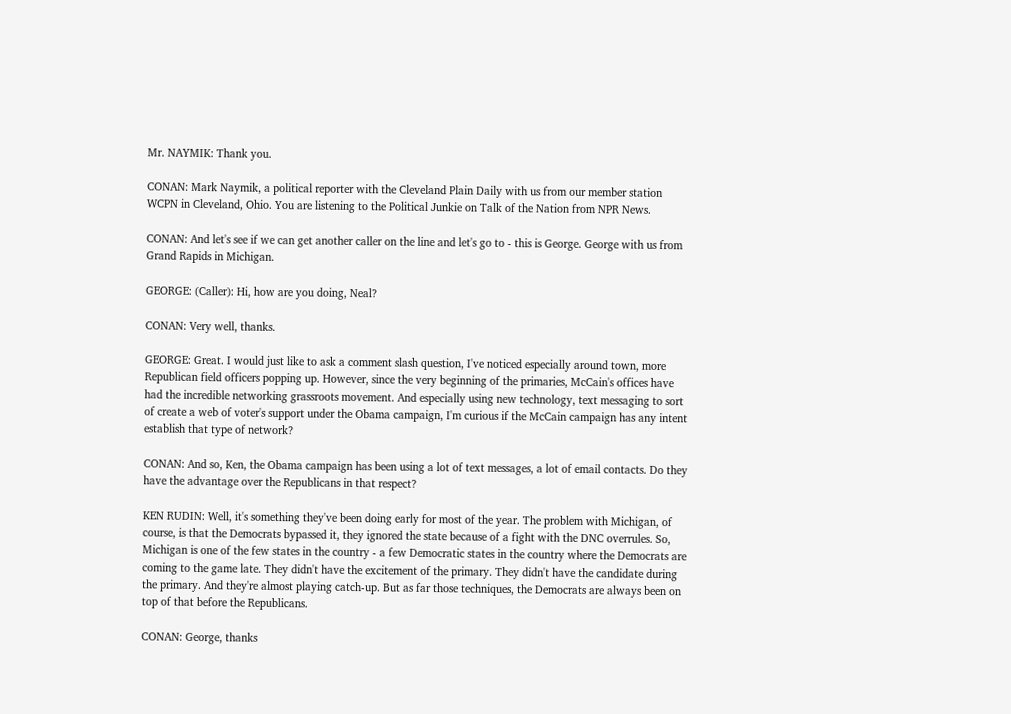Mr. NAYMIK: Thank you.

CONAN: Mark Naymik, a political reporter with the Cleveland Plain Daily with us from our member station WCPN in Cleveland, Ohio. You are listening to the Political Junkie on Talk of the Nation from NPR News.

CONAN: And let's see if we can get another caller on the line and let's go to - this is George. George with us from Grand Rapids in Michigan.

GEORGE: (Caller): Hi, how are you doing, Neal?

CONAN: Very well, thanks.

GEORGE: Great. I would just like to ask a comment slash question, I've noticed especially around town, more Republican field officers popping up. However, since the very beginning of the primaries, McCain's offices have had the incredible networking grassroots movement. And especially using new technology, text messaging to sort of create a web of voter's support under the Obama campaign, I'm curious if the McCain campaign has any intent establish that type of network?

CONAN: And so, Ken, the Obama campaign has been using a lot of text messages, a lot of email contacts. Do they have the advantage over the Republicans in that respect?

KEN RUDIN: Well, it's something they've been doing early for most of the year. The problem with Michigan, of course, is that the Democrats bypassed it, they ignored the state because of a fight with the DNC overrules. So, Michigan is one of the few states in the country - a few Democratic states in the country where the Democrats are coming to the game late. They didn't have the excitement of the primary. They didn't have the candidate during the primary. And they're almost playing catch-up. But as far those techniques, the Democrats are always been on top of that before the Republicans.

CONAN: George, thanks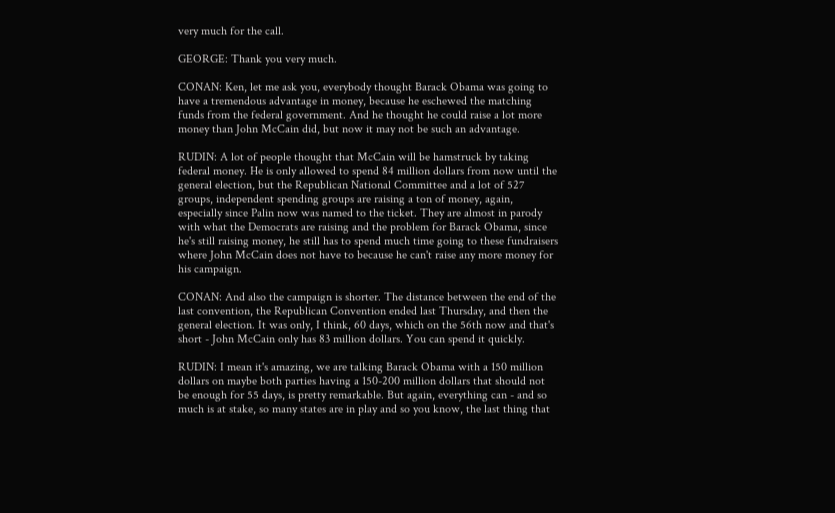very much for the call.

GEORGE: Thank you very much.

CONAN: Ken, let me ask you, everybody thought Barack Obama was going to have a tremendous advantage in money, because he eschewed the matching funds from the federal government. And he thought he could raise a lot more money than John McCain did, but now it may not be such an advantage.

RUDIN: A lot of people thought that McCain will be hamstruck by taking federal money. He is only allowed to spend 84 million dollars from now until the general election, but the Republican National Committee and a lot of 527 groups, independent spending groups are raising a ton of money, again, especially since Palin now was named to the ticket. They are almost in parody with what the Democrats are raising and the problem for Barack Obama, since he's still raising money, he still has to spend much time going to these fundraisers where John McCain does not have to because he can't raise any more money for his campaign.

CONAN: And also the campaign is shorter. The distance between the end of the last convention, the Republican Convention ended last Thursday, and then the general election. It was only, I think, 60 days, which on the 56th now and that's short - John McCain only has 83 million dollars. You can spend it quickly.

RUDIN: I mean it's amazing, we are talking Barack Obama with a 150 million dollars on maybe both parties having a 150-200 million dollars that should not be enough for 55 days, is pretty remarkable. But again, everything can - and so much is at stake, so many states are in play and so you know, the last thing that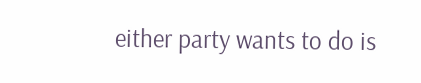either party wants to do is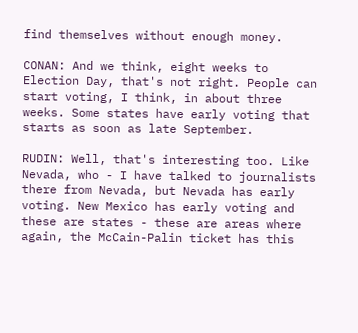find themselves without enough money.

CONAN: And we think, eight weeks to Election Day, that's not right. People can start voting, I think, in about three weeks. Some states have early voting that starts as soon as late September.

RUDIN: Well, that's interesting too. Like Nevada, who - I have talked to journalists there from Nevada, but Nevada has early voting. New Mexico has early voting and these are states - these are areas where again, the McCain-Palin ticket has this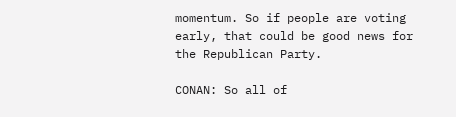momentum. So if people are voting early, that could be good news for the Republican Party.

CONAN: So all of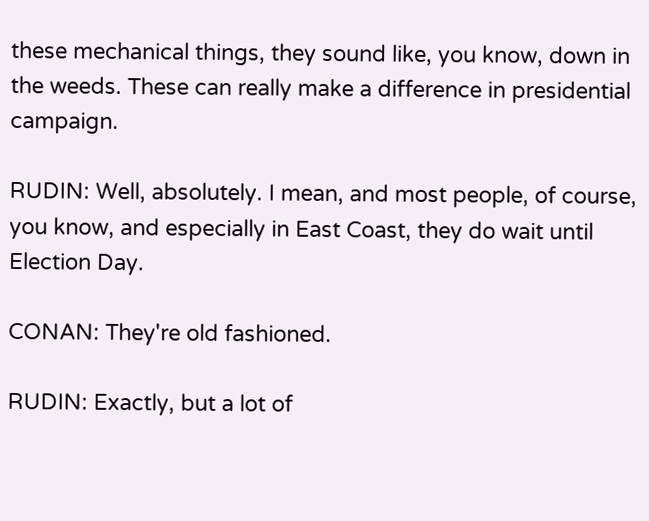these mechanical things, they sound like, you know, down in the weeds. These can really make a difference in presidential campaign.

RUDIN: Well, absolutely. I mean, and most people, of course, you know, and especially in East Coast, they do wait until Election Day.

CONAN: They're old fashioned.

RUDIN: Exactly, but a lot of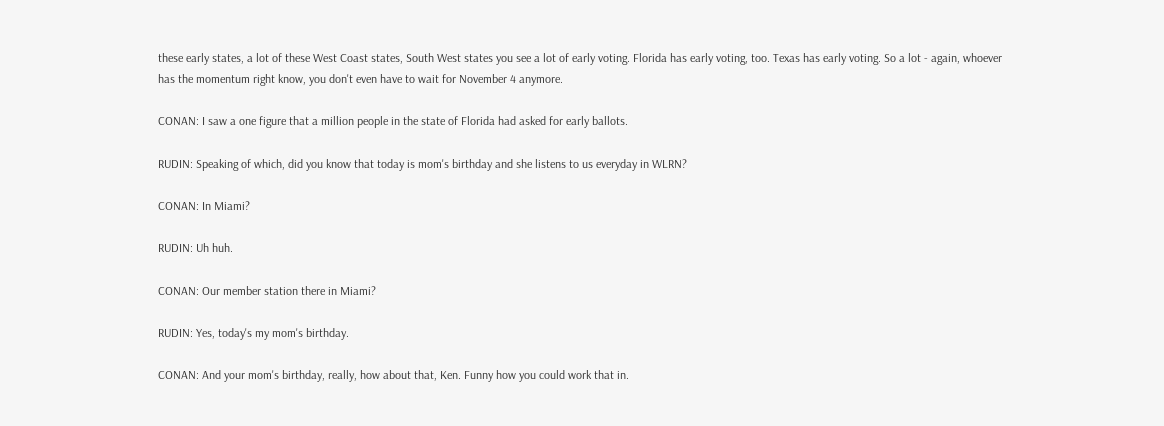these early states, a lot of these West Coast states, South West states you see a lot of early voting. Florida has early voting, too. Texas has early voting. So a lot - again, whoever has the momentum right know, you don't even have to wait for November 4 anymore.

CONAN: I saw a one figure that a million people in the state of Florida had asked for early ballots.

RUDIN: Speaking of which, did you know that today is mom's birthday and she listens to us everyday in WLRN?

CONAN: In Miami?

RUDIN: Uh huh.

CONAN: Our member station there in Miami?

RUDIN: Yes, today's my mom's birthday.

CONAN: And your mom's birthday, really, how about that, Ken. Funny how you could work that in.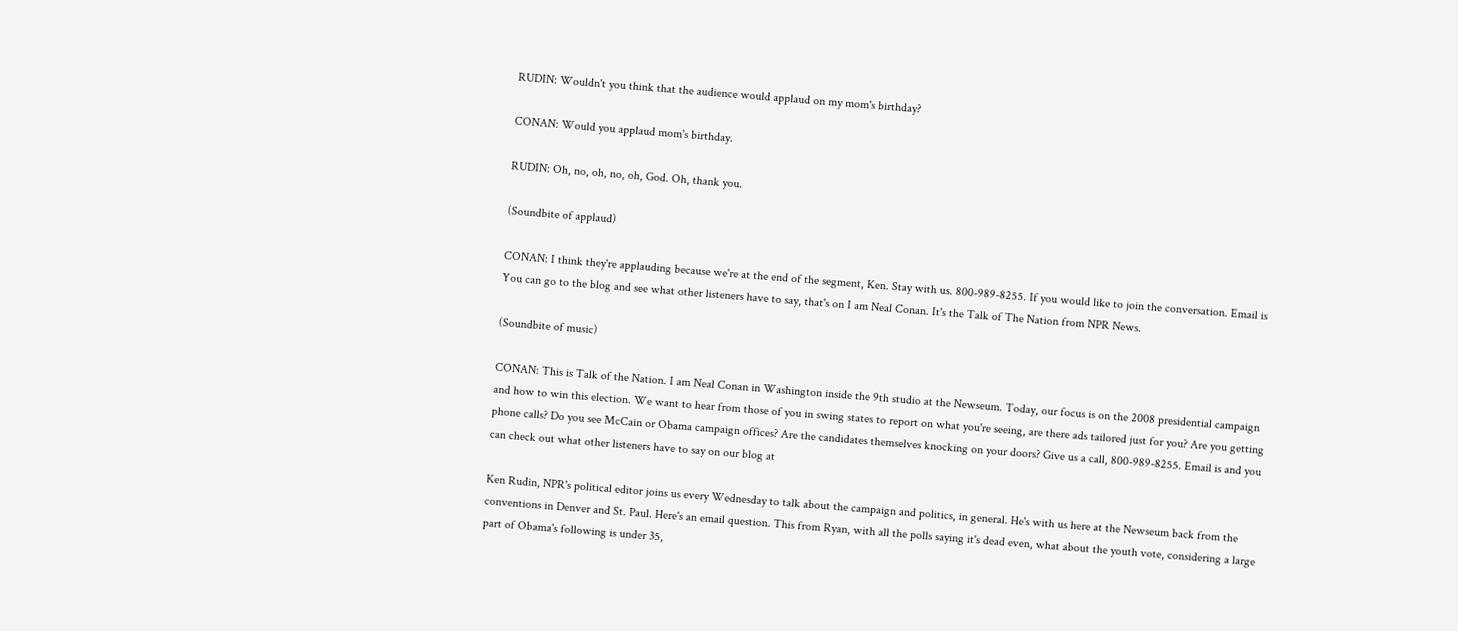RUDIN: Wouldn't you think that the audience would applaud on my mom's birthday?

CONAN: Would you applaud mom's birthday.

RUDIN: Oh, no, oh, no, oh, God. Oh, thank you.

(Soundbite of applaud)

CONAN: I think they're applauding because we're at the end of the segment, Ken. Stay with us. 800-989-8255. If you would like to join the conversation. Email is You can go to the blog and see what other listeners have to say, that's on I am Neal Conan. It's the Talk of The Nation from NPR News.

(Soundbite of music)

CONAN: This is Talk of the Nation. I am Neal Conan in Washington inside the 9th studio at the Newseum. Today, our focus is on the 2008 presidential campaign and how to win this election. We want to hear from those of you in swing states to report on what you're seeing, are there ads tailored just for you? Are you getting phone calls? Do you see McCain or Obama campaign offices? Are the candidates themselves knocking on your doors? Give us a call, 800-989-8255. Email is and you can check out what other listeners have to say on our blog at

Ken Rudin, NPR's political editor joins us every Wednesday to talk about the campaign and politics, in general. He's with us here at the Newseum back from the conventions in Denver and St. Paul. Here's an email question. This from Ryan, with all the polls saying it's dead even, what about the youth vote, considering a large part of Obama's following is under 35,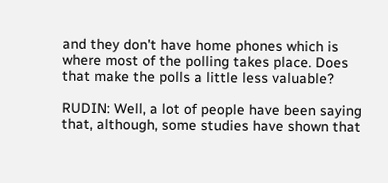and they don't have home phones which is where most of the polling takes place. Does that make the polls a little less valuable?

RUDIN: Well, a lot of people have been saying that, although, some studies have shown that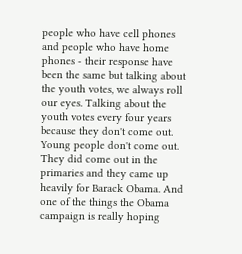people who have cell phones and people who have home phones - their response have been the same but talking about the youth votes, we always roll our eyes. Talking about the youth votes every four years because they don't come out. Young people don't come out. They did come out in the primaries and they came up heavily for Barack Obama. And one of the things the Obama campaign is really hoping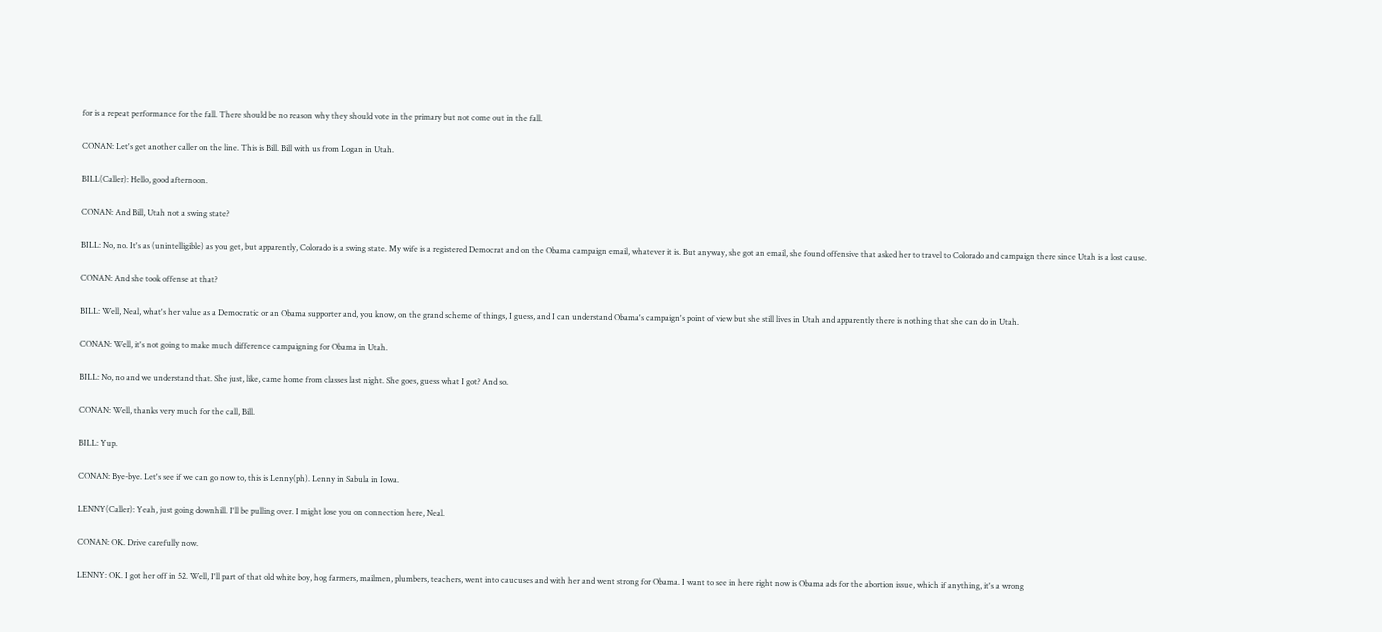for is a repeat performance for the fall. There should be no reason why they should vote in the primary but not come out in the fall.

CONAN: Let's get another caller on the line. This is Bill. Bill with us from Logan in Utah.

BILL(Caller): Hello, good afternoon.

CONAN: And Bill, Utah not a swing state?

BILL: No, no. It's as (unintelligible) as you get, but apparently, Colorado is a swing state. My wife is a registered Democrat and on the Obama campaign email, whatever it is. But anyway, she got an email, she found offensive that asked her to travel to Colorado and campaign there since Utah is a lost cause.

CONAN: And she took offense at that?

BILL: Well, Neal, what's her value as a Democratic or an Obama supporter and, you know, on the grand scheme of things, I guess, and I can understand Obama's campaign's point of view but she still lives in Utah and apparently there is nothing that she can do in Utah.

CONAN: Well, it's not going to make much difference campaigning for Obama in Utah.

BILL: No, no and we understand that. She just, like, came home from classes last night. She goes, guess what I got? And so.

CONAN: Well, thanks very much for the call, Bill.

BILL: Yup.

CONAN: Bye-bye. Let's see if we can go now to, this is Lenny(ph). Lenny in Sabula in Iowa.

LENNY(Caller): Yeah, just going downhill. I'll be pulling over. I might lose you on connection here, Neal.

CONAN: OK. Drive carefully now.

LENNY: OK. I got her off in 52. Well, I'll part of that old white boy, hog farmers, mailmen, plumbers, teachers, went into caucuses and with her and went strong for Obama. I want to see in here right now is Obama ads for the abortion issue, which if anything, it's a wrong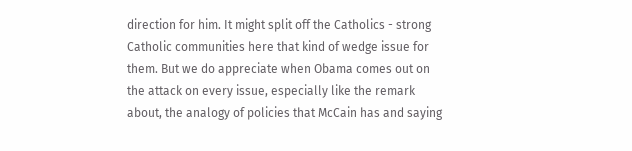direction for him. It might split off the Catholics - strong Catholic communities here that kind of wedge issue for them. But we do appreciate when Obama comes out on the attack on every issue, especially like the remark about, the analogy of policies that McCain has and saying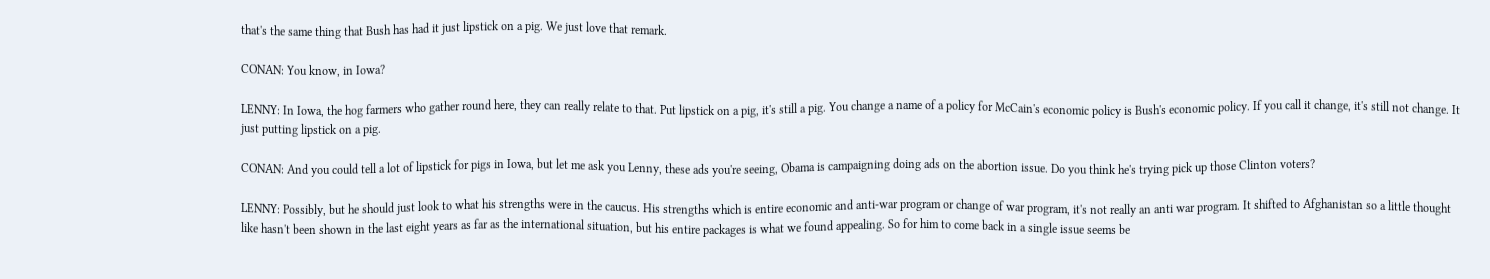that's the same thing that Bush has had it just lipstick on a pig. We just love that remark.

CONAN: You know, in Iowa?

LENNY: In Iowa, the hog farmers who gather round here, they can really relate to that. Put lipstick on a pig, it's still a pig. You change a name of a policy for McCain's economic policy is Bush's economic policy. If you call it change, it's still not change. It just putting lipstick on a pig.

CONAN: And you could tell a lot of lipstick for pigs in Iowa, but let me ask you Lenny, these ads you're seeing, Obama is campaigning doing ads on the abortion issue. Do you think he's trying pick up those Clinton voters?

LENNY: Possibly, but he should just look to what his strengths were in the caucus. His strengths which is entire economic and anti-war program or change of war program, it's not really an anti war program. It shifted to Afghanistan so a little thought like hasn't been shown in the last eight years as far as the international situation, but his entire packages is what we found appealing. So for him to come back in a single issue seems be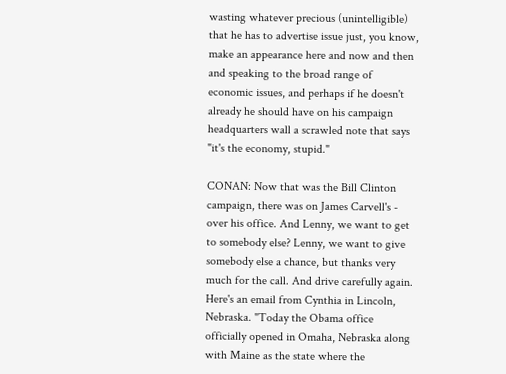wasting whatever precious (unintelligible) that he has to advertise issue just, you know, make an appearance here and now and then and speaking to the broad range of economic issues, and perhaps if he doesn't already he should have on his campaign headquarters wall a scrawled note that says "it's the economy, stupid."

CONAN: Now that was the Bill Clinton campaign, there was on James Carvell's - over his office. And Lenny, we want to get to somebody else? Lenny, we want to give somebody else a chance, but thanks very much for the call. And drive carefully again. Here's an email from Cynthia in Lincoln, Nebraska. "Today the Obama office officially opened in Omaha, Nebraska along with Maine as the state where the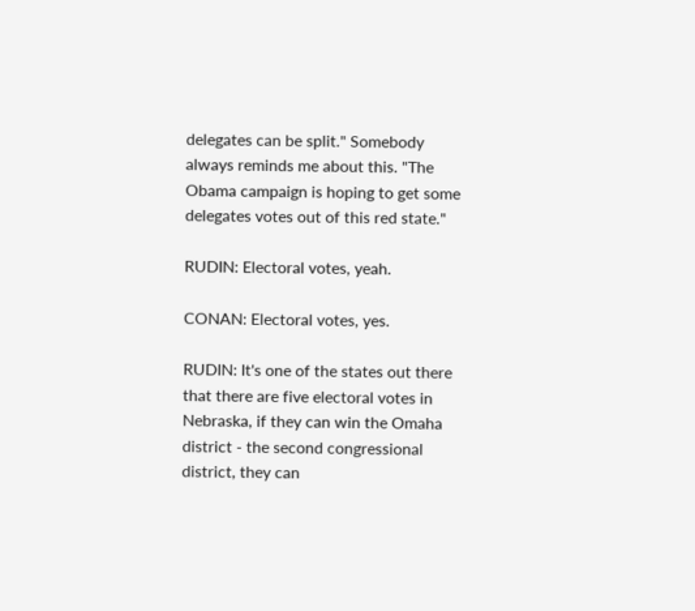delegates can be split." Somebody always reminds me about this. "The Obama campaign is hoping to get some delegates votes out of this red state."

RUDIN: Electoral votes, yeah.

CONAN: Electoral votes, yes.

RUDIN: It's one of the states out there that there are five electoral votes in Nebraska, if they can win the Omaha district - the second congressional district, they can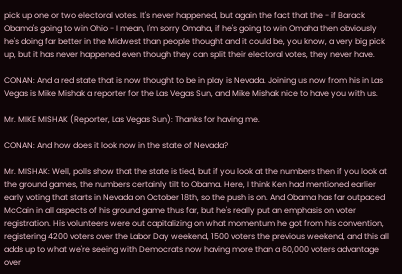pick up one or two electoral votes. It's never happened, but again the fact that the - if Barack Obama's going to win Ohio - I mean, I'm sorry Omaha, if he's going to win Omaha then obviously he's doing far better in the Midwest than people thought and it could be, you know, a very big pick up, but it has never happened even though they can split their electoral votes, they never have.

CONAN: And a red state that is now thought to be in play is Nevada. Joining us now from his in Las Vegas is Mike Mishak a reporter for the Las Vegas Sun, and Mike Mishak nice to have you with us.

Mr. MIKE MISHAK (Reporter, Las Vegas Sun): Thanks for having me.

CONAN: And how does it look now in the state of Nevada?

Mr. MISHAK: Well, polls show that the state is tied, but if you look at the numbers then if you look at the ground games, the numbers certainly tilt to Obama. Here, I think Ken had mentioned earlier early voting that starts in Nevada on October 18th, so the push is on. And Obama has far outpaced McCain in all aspects of his ground game thus far, but he's really put an emphasis on voter registration. His volunteers were out capitalizing on what momentum he got from his convention, registering 4200 voters over the Labor Day weekend, 1500 voters the previous weekend, and this all adds up to what we're seeing with Democrats now having more than a 60,000 voters advantage over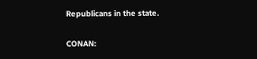Republicans in the state.

CONAN: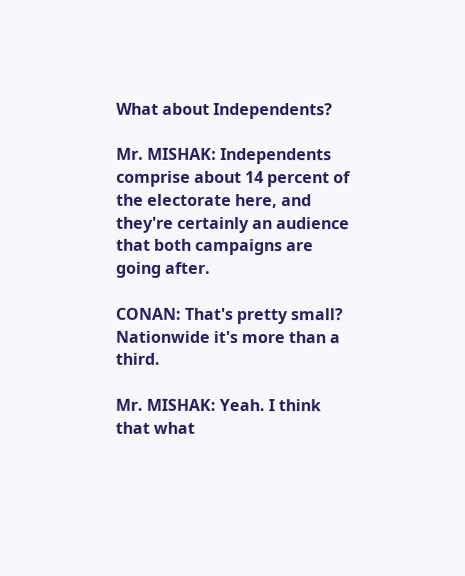What about Independents?

Mr. MISHAK: Independents comprise about 14 percent of the electorate here, and they're certainly an audience that both campaigns are going after.

CONAN: That's pretty small? Nationwide it's more than a third.

Mr. MISHAK: Yeah. I think that what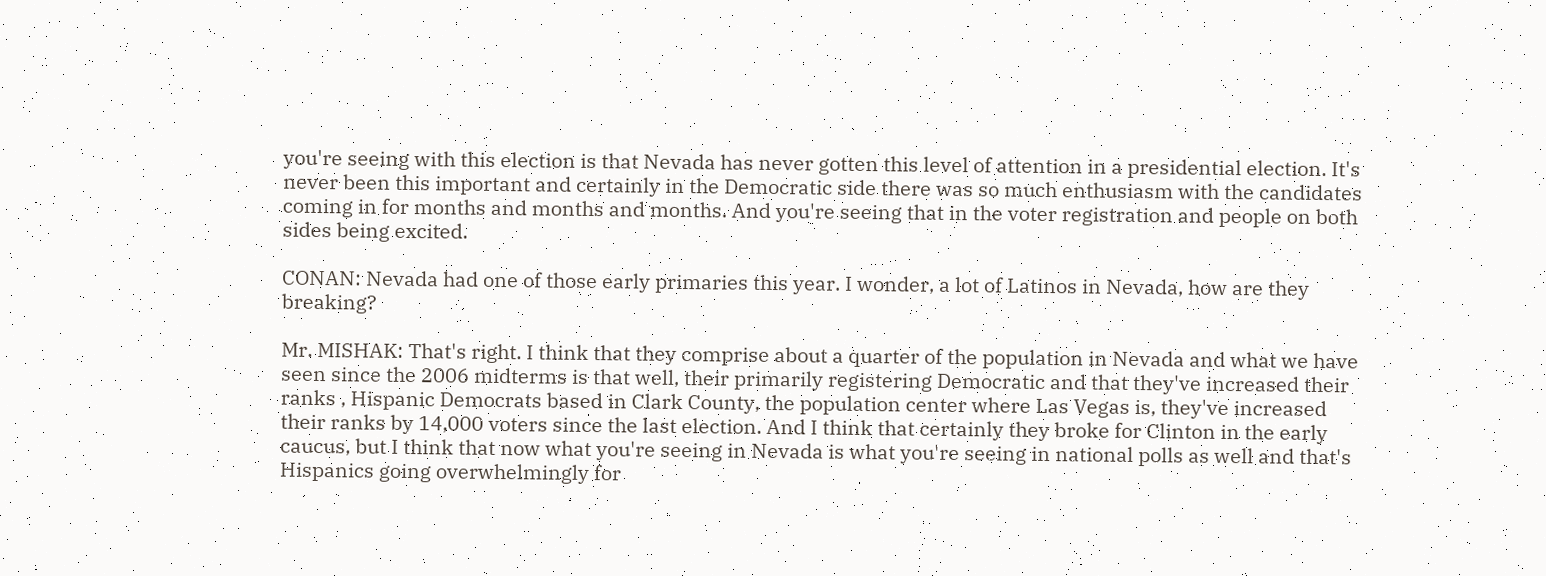you're seeing with this election is that Nevada has never gotten this level of attention in a presidential election. It's never been this important and certainly in the Democratic side there was so much enthusiasm with the candidates coming in for months and months and months. And you're seeing that in the voter registration and people on both sides being excited.

CONAN: Nevada had one of those early primaries this year. I wonder, a lot of Latinos in Nevada, how are they breaking?

Mr. MISHAK: That's right. I think that they comprise about a quarter of the population in Nevada and what we have seen since the 2006 midterms is that well, their primarily registering Democratic and that they've increased their ranks , Hispanic Democrats based in Clark County, the population center where Las Vegas is, they've increased their ranks by 14,000 voters since the last election. And I think that certainly they broke for Clinton in the early caucus, but I think that now what you're seeing in Nevada is what you're seeing in national polls as well and that's Hispanics going overwhelmingly for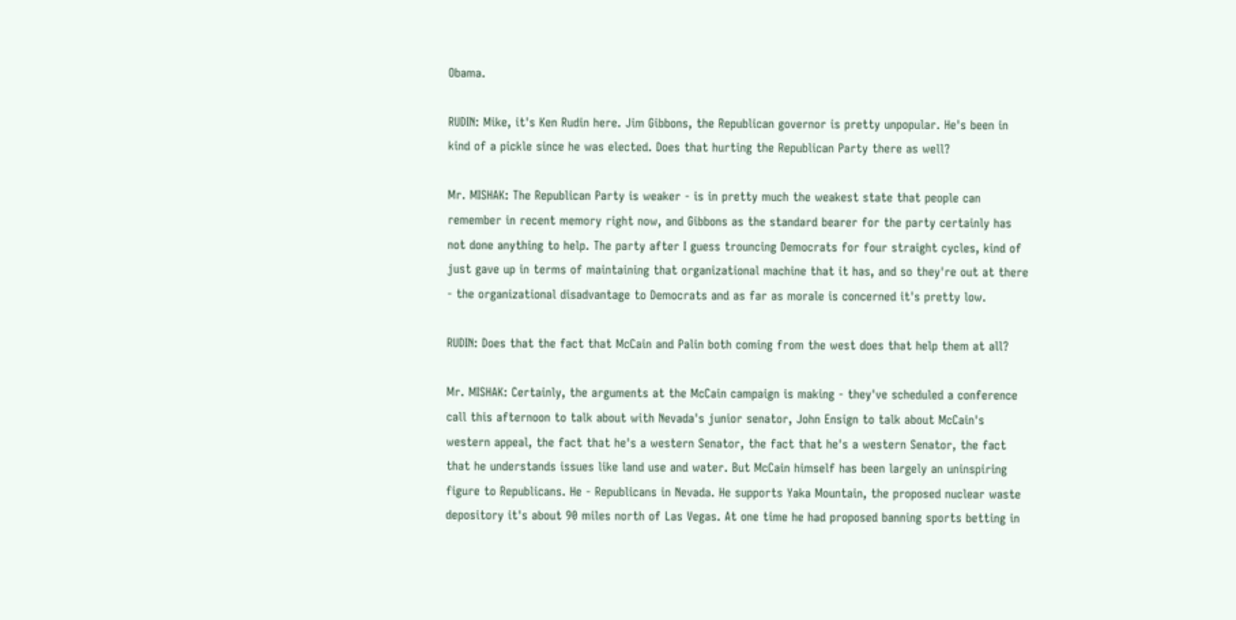Obama.

RUDIN: Mike, it's Ken Rudin here. Jim Gibbons, the Republican governor is pretty unpopular. He's been in kind of a pickle since he was elected. Does that hurting the Republican Party there as well?

Mr. MISHAK: The Republican Party is weaker - is in pretty much the weakest state that people can remember in recent memory right now, and Gibbons as the standard bearer for the party certainly has not done anything to help. The party after I guess trouncing Democrats for four straight cycles, kind of just gave up in terms of maintaining that organizational machine that it has, and so they're out at there - the organizational disadvantage to Democrats and as far as morale is concerned it's pretty low.

RUDIN: Does that the fact that McCain and Palin both coming from the west does that help them at all?

Mr. MISHAK: Certainly, the arguments at the McCain campaign is making - they've scheduled a conference call this afternoon to talk about with Nevada's junior senator, John Ensign to talk about McCain's western appeal, the fact that he's a western Senator, the fact that he's a western Senator, the fact that he understands issues like land use and water. But McCain himself has been largely an uninspiring figure to Republicans. He - Republicans in Nevada. He supports Yaka Mountain, the proposed nuclear waste depository it's about 90 miles north of Las Vegas. At one time he had proposed banning sports betting in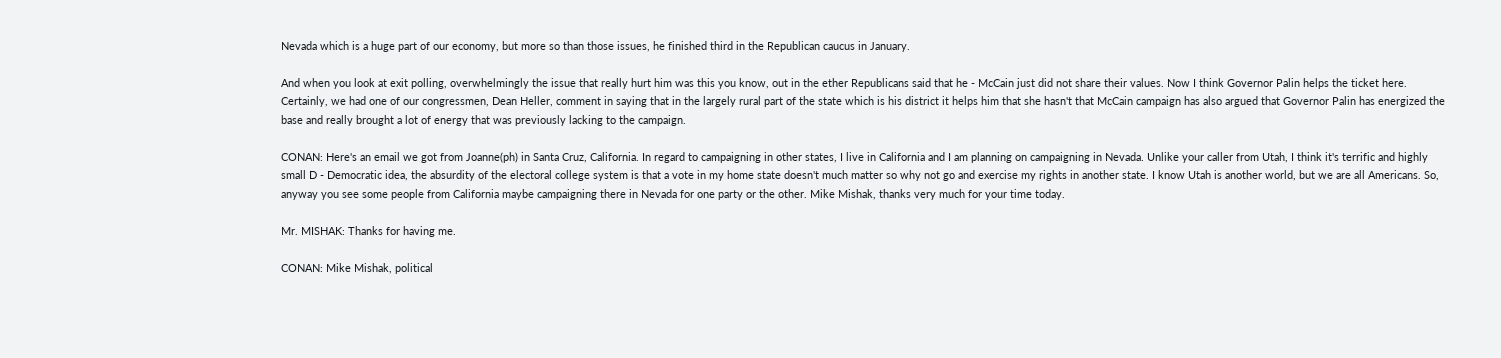Nevada which is a huge part of our economy, but more so than those issues, he finished third in the Republican caucus in January.

And when you look at exit polling, overwhelmingly the issue that really hurt him was this you know, out in the ether Republicans said that he - McCain just did not share their values. Now I think Governor Palin helps the ticket here. Certainly, we had one of our congressmen, Dean Heller, comment in saying that in the largely rural part of the state which is his district it helps him that she hasn't that McCain campaign has also argued that Governor Palin has energized the base and really brought a lot of energy that was previously lacking to the campaign.

CONAN: Here's an email we got from Joanne(ph) in Santa Cruz, California. In regard to campaigning in other states, I live in California and I am planning on campaigning in Nevada. Unlike your caller from Utah, I think it's terrific and highly small D - Democratic idea, the absurdity of the electoral college system is that a vote in my home state doesn't much matter so why not go and exercise my rights in another state. I know Utah is another world, but we are all Americans. So, anyway you see some people from California maybe campaigning there in Nevada for one party or the other. Mike Mishak, thanks very much for your time today.

Mr. MISHAK: Thanks for having me.

CONAN: Mike Mishak, political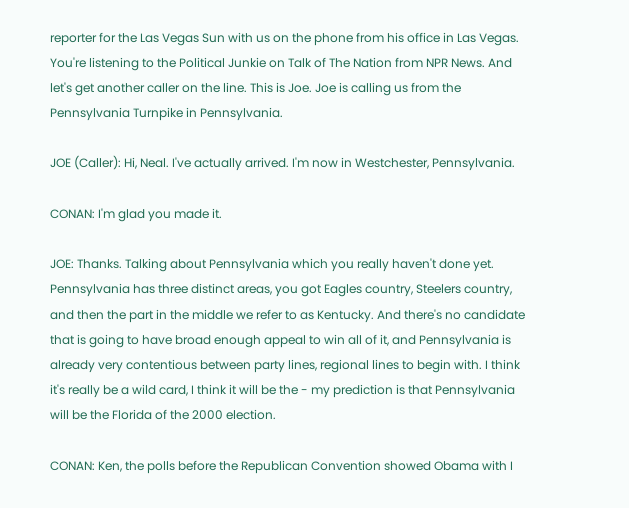reporter for the Las Vegas Sun with us on the phone from his office in Las Vegas. You're listening to the Political Junkie on Talk of The Nation from NPR News. And let's get another caller on the line. This is Joe. Joe is calling us from the Pennsylvania Turnpike in Pennsylvania.

JOE (Caller): Hi, Neal. I've actually arrived. I'm now in Westchester, Pennsylvania.

CONAN: I'm glad you made it.

JOE: Thanks. Talking about Pennsylvania which you really haven't done yet. Pennsylvania has three distinct areas, you got Eagles country, Steelers country, and then the part in the middle we refer to as Kentucky. And there's no candidate that is going to have broad enough appeal to win all of it, and Pennsylvania is already very contentious between party lines, regional lines to begin with. I think it's really be a wild card, I think it will be the - my prediction is that Pennsylvania will be the Florida of the 2000 election.

CONAN: Ken, the polls before the Republican Convention showed Obama with I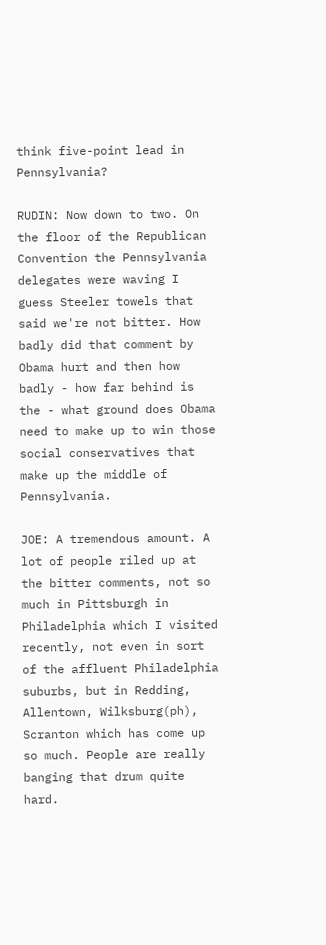think five-point lead in Pennsylvania?

RUDIN: Now down to two. On the floor of the Republican Convention the Pennsylvania delegates were waving I guess Steeler towels that said we're not bitter. How badly did that comment by Obama hurt and then how badly - how far behind is the - what ground does Obama need to make up to win those social conservatives that make up the middle of Pennsylvania.

JOE: A tremendous amount. A lot of people riled up at the bitter comments, not so much in Pittsburgh in Philadelphia which I visited recently, not even in sort of the affluent Philadelphia suburbs, but in Redding, Allentown, Wilksburg(ph), Scranton which has come up so much. People are really banging that drum quite hard.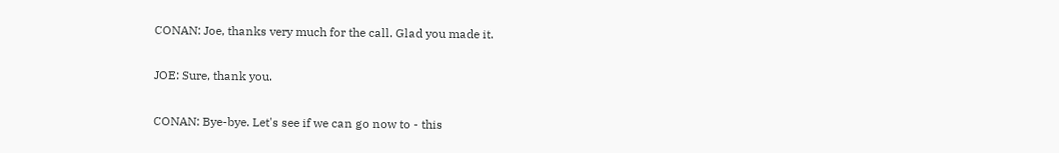CONAN: Joe, thanks very much for the call. Glad you made it.

JOE: Sure, thank you.

CONAN: Bye-bye. Let's see if we can go now to - this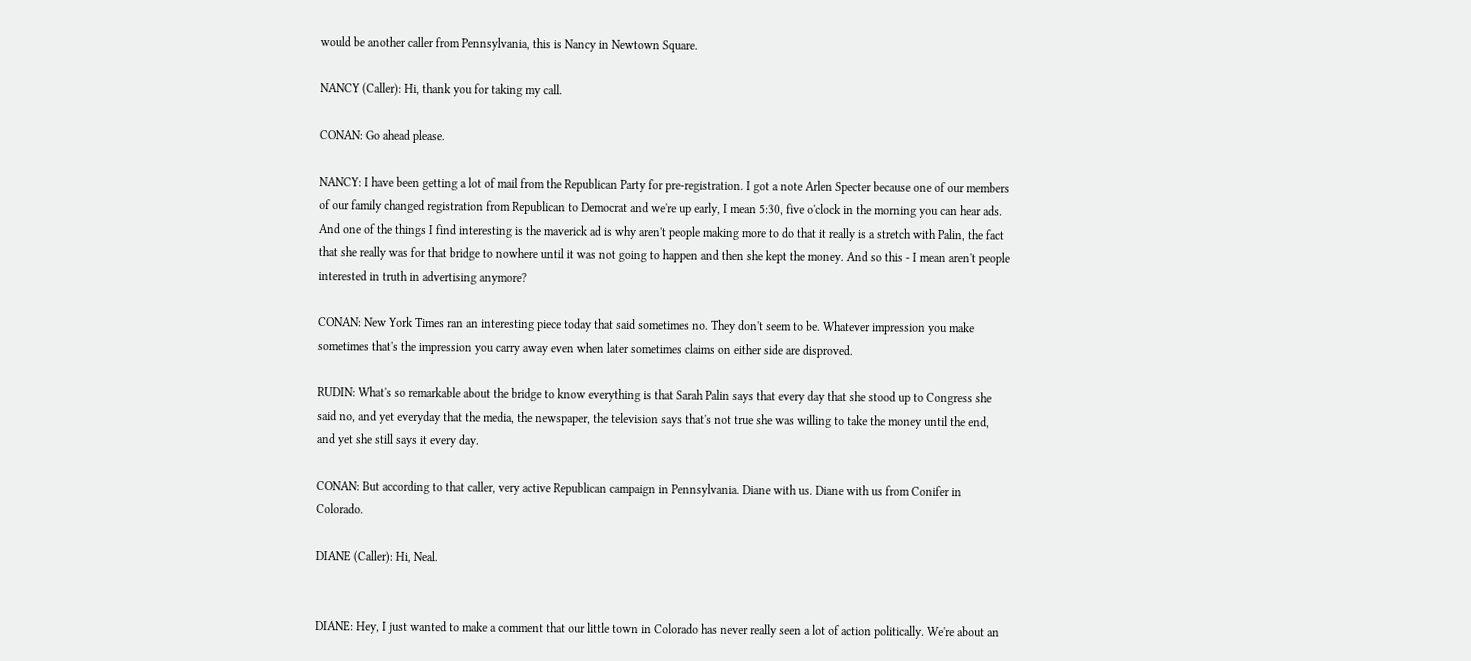would be another caller from Pennsylvania, this is Nancy in Newtown Square.

NANCY (Caller): Hi, thank you for taking my call.

CONAN: Go ahead please.

NANCY: I have been getting a lot of mail from the Republican Party for pre-registration. I got a note Arlen Specter because one of our members of our family changed registration from Republican to Democrat and we're up early, I mean 5:30, five o'clock in the morning you can hear ads. And one of the things I find interesting is the maverick ad is why aren't people making more to do that it really is a stretch with Palin, the fact that she really was for that bridge to nowhere until it was not going to happen and then she kept the money. And so this - I mean aren't people interested in truth in advertising anymore?

CONAN: New York Times ran an interesting piece today that said sometimes no. They don't seem to be. Whatever impression you make sometimes that's the impression you carry away even when later sometimes claims on either side are disproved.

RUDIN: What's so remarkable about the bridge to know everything is that Sarah Palin says that every day that she stood up to Congress she said no, and yet everyday that the media, the newspaper, the television says that's not true she was willing to take the money until the end, and yet she still says it every day.

CONAN: But according to that caller, very active Republican campaign in Pennsylvania. Diane with us. Diane with us from Conifer in Colorado.

DIANE (Caller): Hi, Neal.


DIANE: Hey, I just wanted to make a comment that our little town in Colorado has never really seen a lot of action politically. We're about an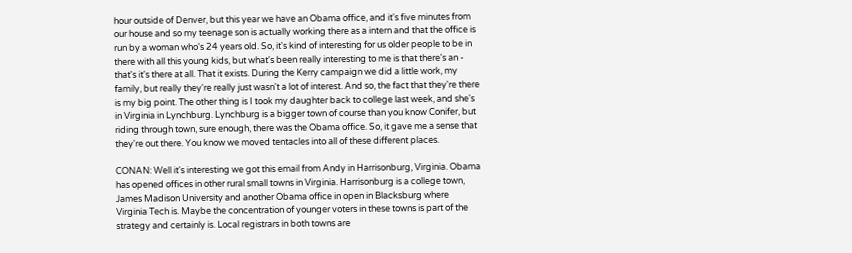hour outside of Denver, but this year we have an Obama office, and it's five minutes from our house and so my teenage son is actually working there as a intern and that the office is run by a woman who's 24 years old. So, it's kind of interesting for us older people to be in there with all this young kids, but what's been really interesting to me is that there's an - that's it's there at all. That it exists. During the Kerry campaign we did a little work, my family, but really they're really just wasn't a lot of interest. And so, the fact that they're there is my big point. The other thing is I took my daughter back to college last week, and she's in Virginia in Lynchburg. Lynchburg is a bigger town of course than you know Conifer, but riding through town, sure enough, there was the Obama office. So, it gave me a sense that they're out there. You know we moved tentacles into all of these different places.

CONAN: Well it's interesting we got this email from Andy in Harrisonburg, Virginia. Obama has opened offices in other rural small towns in Virginia. Harrisonburg is a college town, James Madison University and another Obama office in open in Blacksburg where Virginia Tech is. Maybe the concentration of younger voters in these towns is part of the strategy and certainly is. Local registrars in both towns are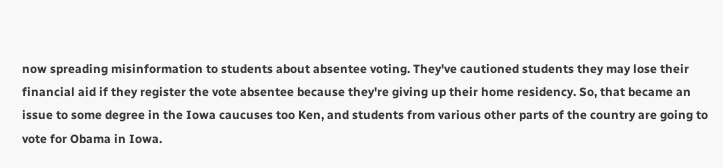now spreading misinformation to students about absentee voting. They've cautioned students they may lose their financial aid if they register the vote absentee because they're giving up their home residency. So, that became an issue to some degree in the Iowa caucuses too Ken, and students from various other parts of the country are going to vote for Obama in Iowa.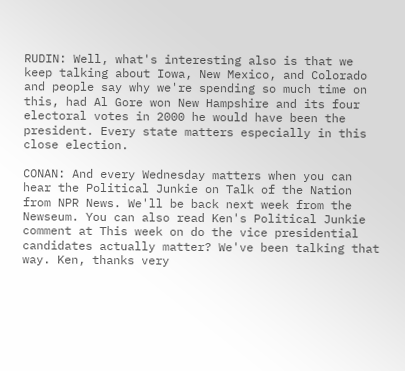RUDIN: Well, what's interesting also is that we keep talking about Iowa, New Mexico, and Colorado and people say why we're spending so much time on this, had Al Gore won New Hampshire and its four electoral votes in 2000 he would have been the president. Every state matters especially in this close election.

CONAN: And every Wednesday matters when you can hear the Political Junkie on Talk of the Nation from NPR News. We'll be back next week from the Newseum. You can also read Ken's Political Junkie comment at This week on do the vice presidential candidates actually matter? We've been talking that way. Ken, thanks very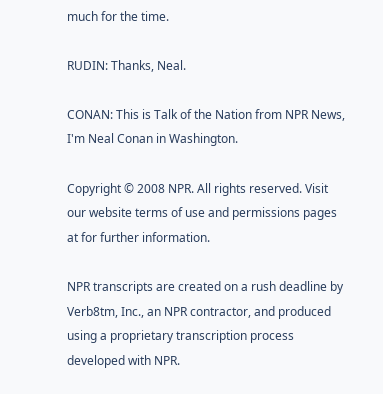much for the time.

RUDIN: Thanks, Neal.

CONAN: This is Talk of the Nation from NPR News, I'm Neal Conan in Washington.

Copyright © 2008 NPR. All rights reserved. Visit our website terms of use and permissions pages at for further information.

NPR transcripts are created on a rush deadline by Verb8tm, Inc., an NPR contractor, and produced using a proprietary transcription process developed with NPR.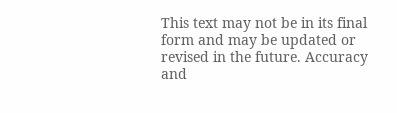This text may not be in its final form and may be updated or revised in the future. Accuracy and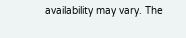availability may vary. The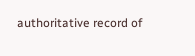authoritative record of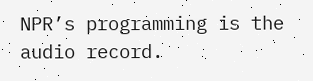NPR’s programming is the audio record.